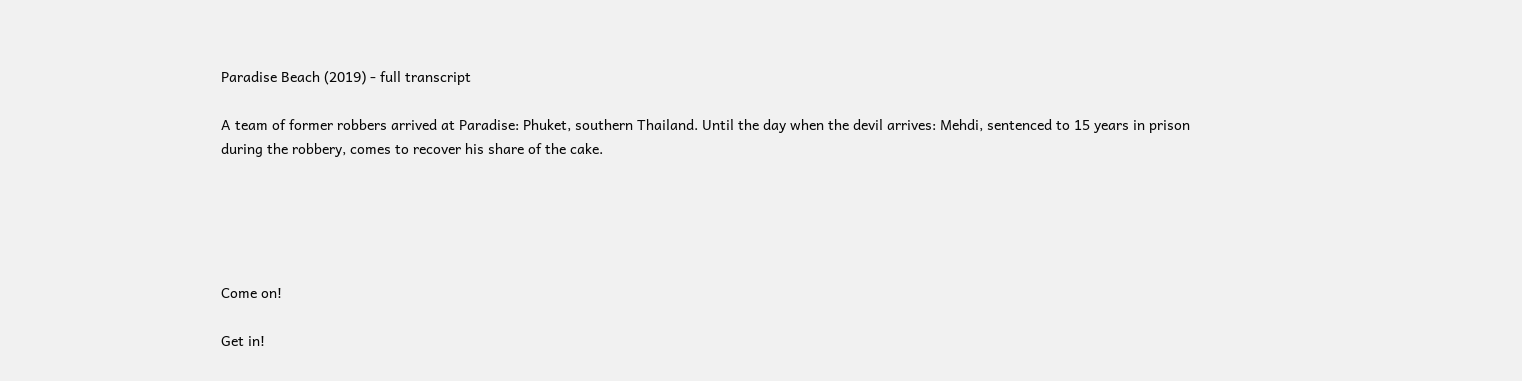Paradise Beach (2019) - full transcript

A team of former robbers arrived at Paradise: Phuket, southern Thailand. Until the day when the devil arrives: Mehdi, sentenced to 15 years in prison during the robbery, comes to recover his share of the cake.





Come on!

Get in!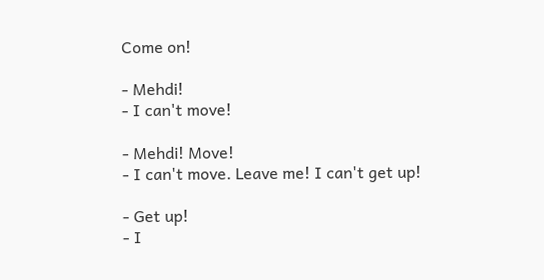Come on!

- Mehdi!
- I can't move!

- Mehdi! Move!
- I can't move. Leave me! I can't get up!

- Get up!
- I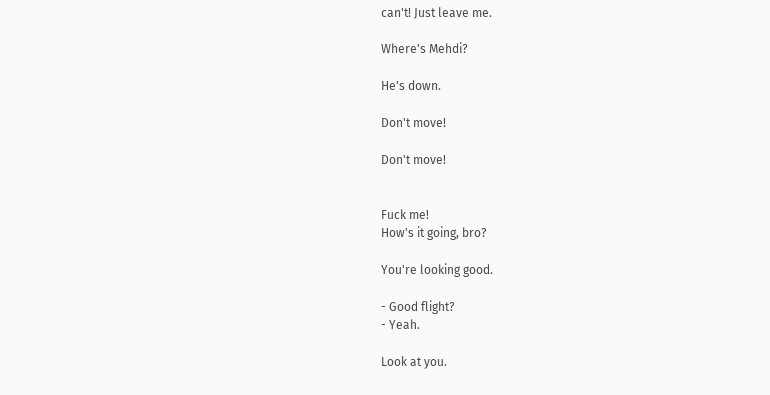can't! Just leave me.

Where's Mehdi?

He's down.

Don't move!

Don't move!


Fuck me!
How's it going, bro?

You're looking good.

- Good flight?
- Yeah.

Look at you.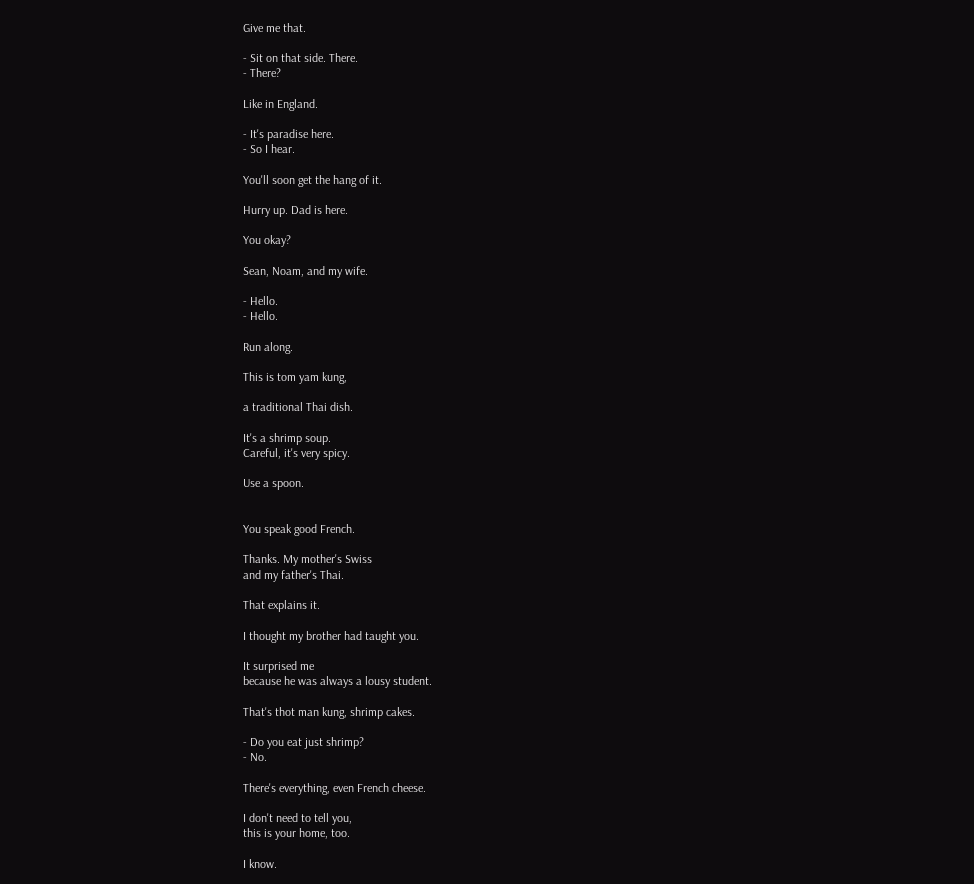Give me that.

- Sit on that side. There.
- There?

Like in England.

- It's paradise here.
- So I hear.

You'll soon get the hang of it.

Hurry up. Dad is here.

You okay?

Sean, Noam, and my wife.

- Hello.
- Hello.

Run along.

This is tom yam kung,

a traditional Thai dish.

It's a shrimp soup.
Careful, it's very spicy.

Use a spoon.


You speak good French.

Thanks. My mother's Swiss
and my father's Thai.

That explains it.

I thought my brother had taught you.

It surprised me
because he was always a lousy student.

That's thot man kung, shrimp cakes.

- Do you eat just shrimp?
- No.

There's everything, even French cheese.

I don't need to tell you,
this is your home, too.

I know.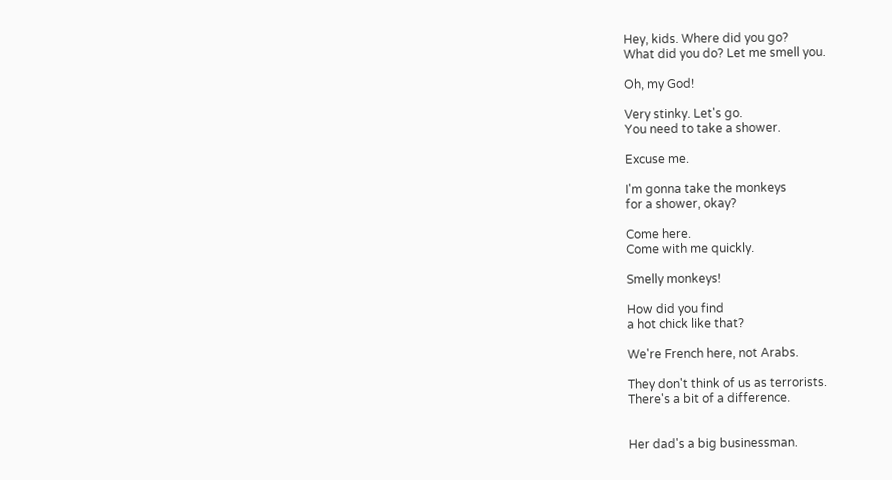Hey, kids. Where did you go?
What did you do? Let me smell you.

Oh, my God!

Very stinky. Let's go.
You need to take a shower.

Excuse me.

I'm gonna take the monkeys
for a shower, okay?

Come here.
Come with me quickly.

Smelly monkeys!

How did you find
a hot chick like that?

We're French here, not Arabs.

They don't think of us as terrorists.
There's a bit of a difference.


Her dad's a big businessman.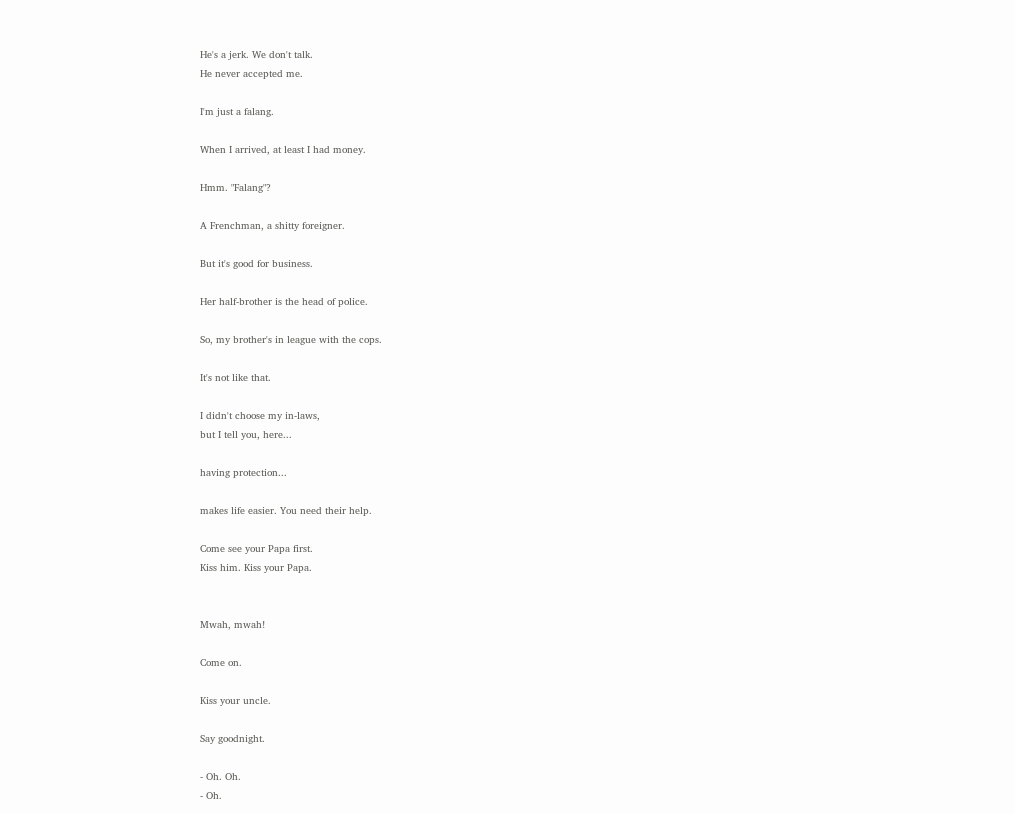He's a jerk. We don't talk.
He never accepted me.

I'm just a falang.

When I arrived, at least I had money.

Hmm. "Falang"?

A Frenchman, a shitty foreigner.

But it's good for business.

Her half-brother is the head of police.

So, my brother's in league with the cops.

It's not like that.

I didn't choose my in-laws,
but I tell you, here...

having protection...

makes life easier. You need their help.

Come see your Papa first.
Kiss him. Kiss your Papa.


Mwah, mwah!

Come on.

Kiss your uncle.

Say goodnight.

- Oh. Oh.
- Oh.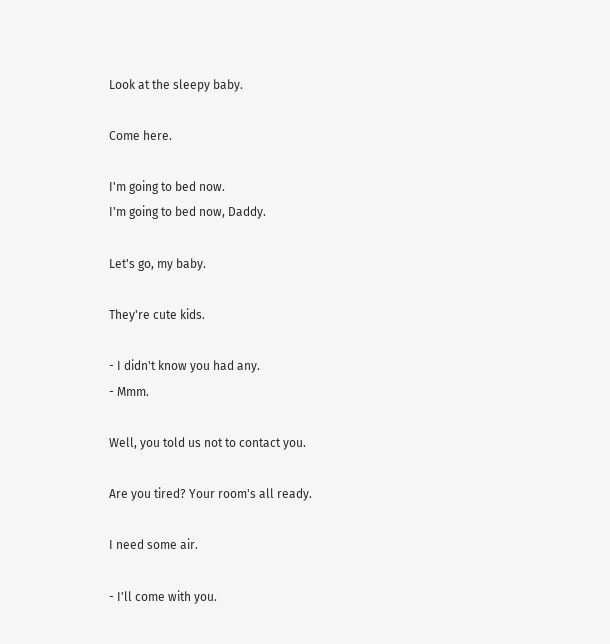Look at the sleepy baby.

Come here.

I'm going to bed now.
I'm going to bed now, Daddy.

Let's go, my baby.

They're cute kids.

- I didn't know you had any.
- Mmm.

Well, you told us not to contact you.

Are you tired? Your room's all ready.

I need some air.

- I'll come with you.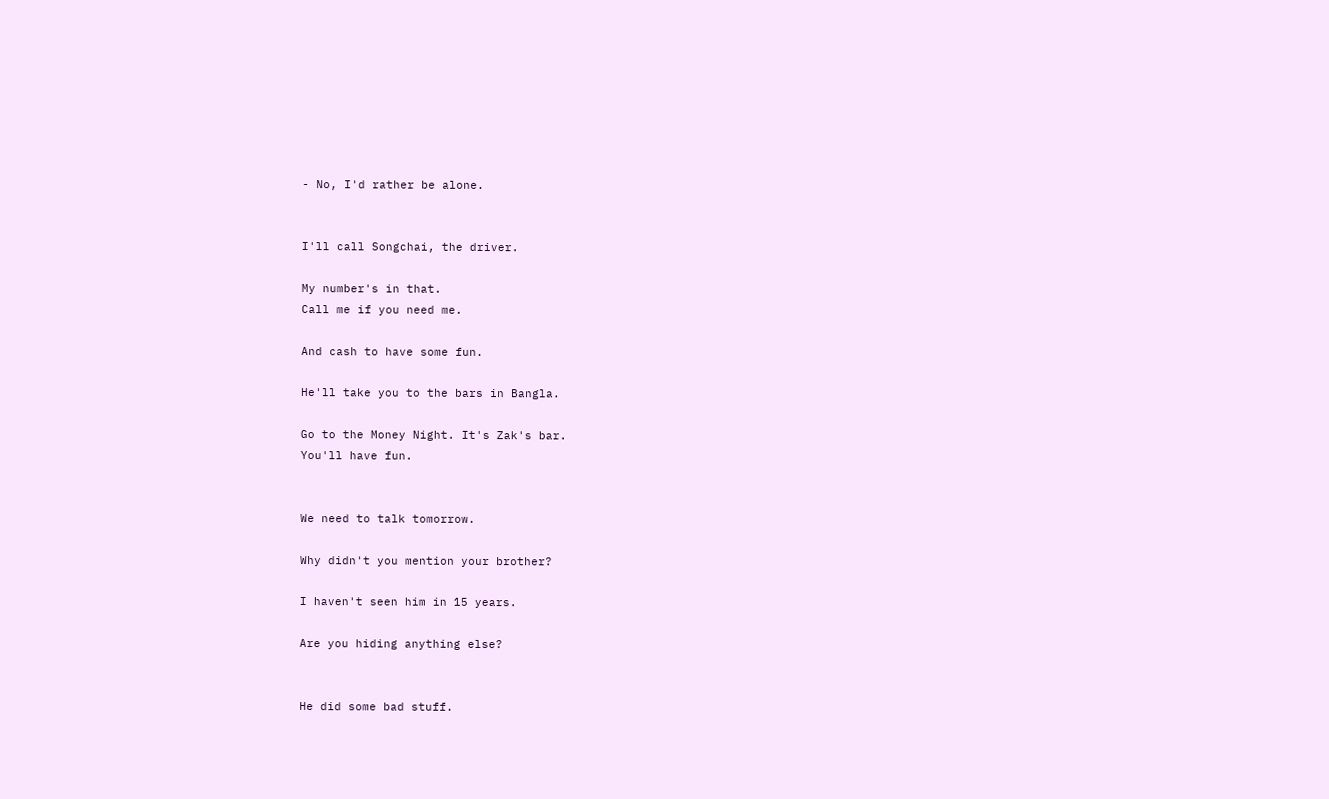- No, I'd rather be alone.


I'll call Songchai, the driver.

My number's in that.
Call me if you need me.

And cash to have some fun.

He'll take you to the bars in Bangla.

Go to the Money Night. It's Zak's bar.
You'll have fun.


We need to talk tomorrow.

Why didn't you mention your brother?

I haven't seen him in 15 years.

Are you hiding anything else?


He did some bad stuff.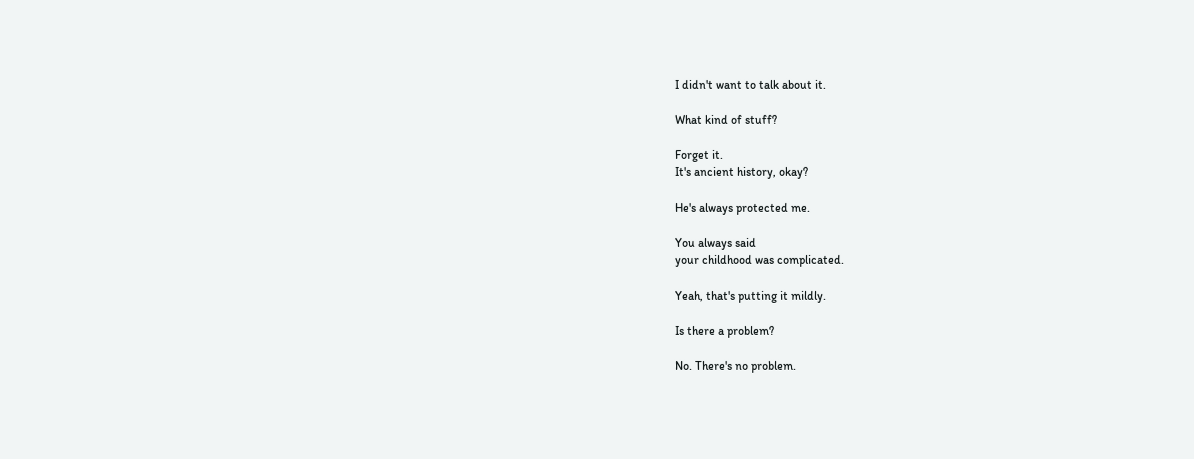I didn't want to talk about it.

What kind of stuff?

Forget it.
It's ancient history, okay?

He's always protected me.

You always said
your childhood was complicated.

Yeah, that's putting it mildly.

Is there a problem?

No. There's no problem.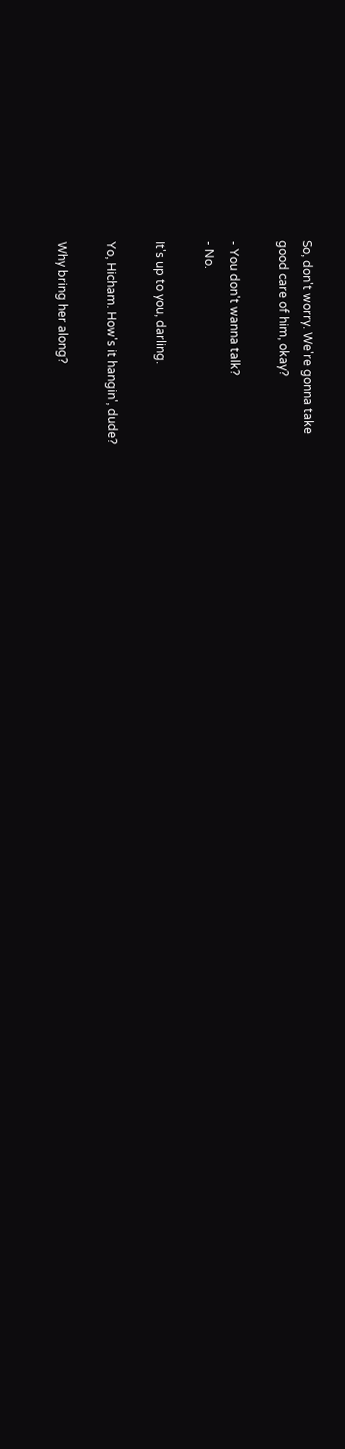So, don't worry. We're gonna take
good care of him, okay?

- You don't wanna talk?
- No.

It's up to you, darling.

Yo, Hicham. How's it hangin', dude?

Why bring her along?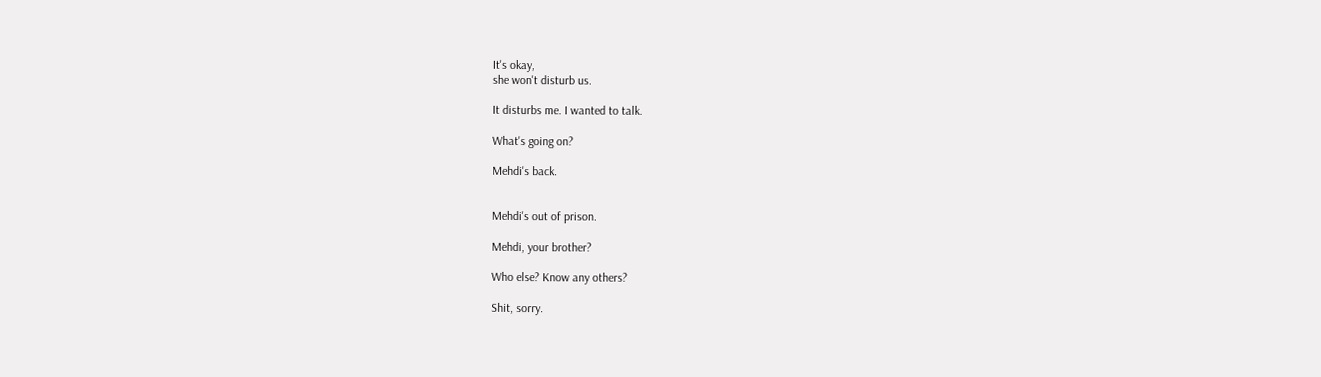It's okay,
she won't disturb us.

It disturbs me. I wanted to talk.

What's going on?

Mehdi's back.


Mehdi's out of prison.

Mehdi, your brother?

Who else? Know any others?

Shit, sorry.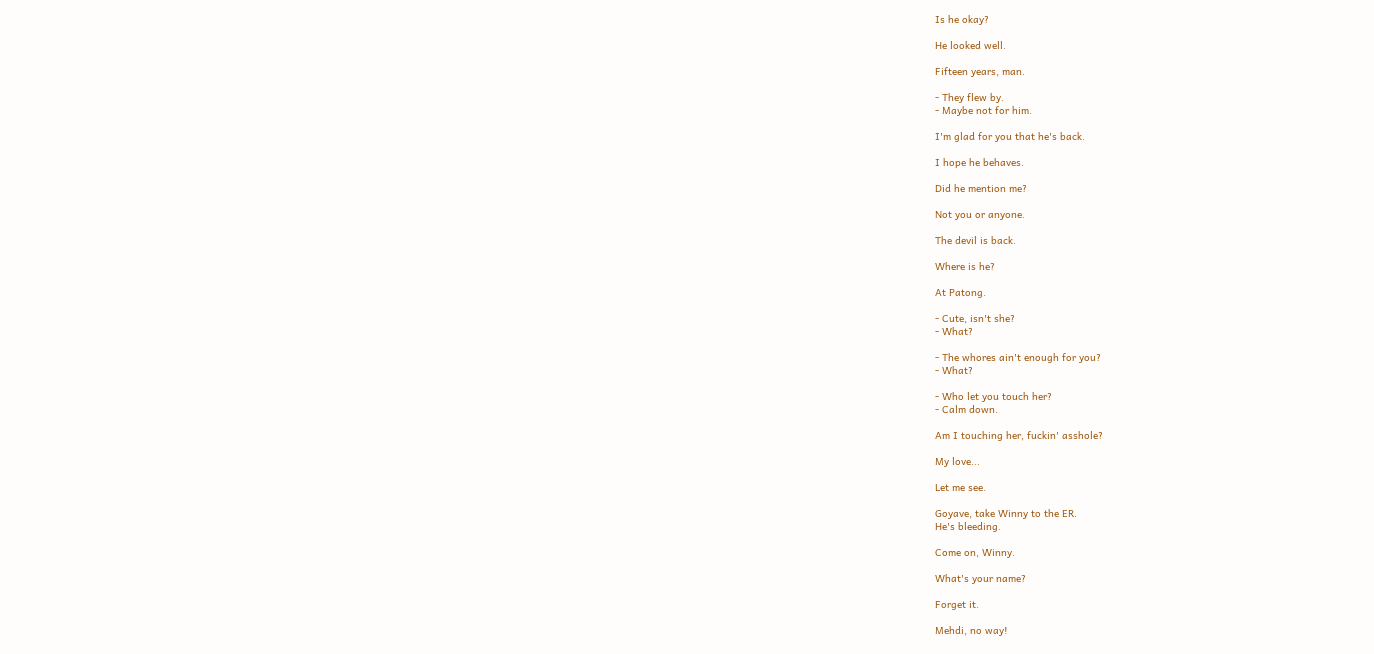Is he okay?

He looked well.

Fifteen years, man.

- They flew by.
- Maybe not for him.

I'm glad for you that he's back.

I hope he behaves.

Did he mention me?

Not you or anyone.

The devil is back.

Where is he?

At Patong.

- Cute, isn't she?
- What?

- The whores ain't enough for you?
- What?

- Who let you touch her?
- Calm down.

Am I touching her, fuckin' asshole?

My love...

Let me see.

Goyave, take Winny to the ER.
He's bleeding.

Come on, Winny.

What's your name?

Forget it.

Mehdi, no way!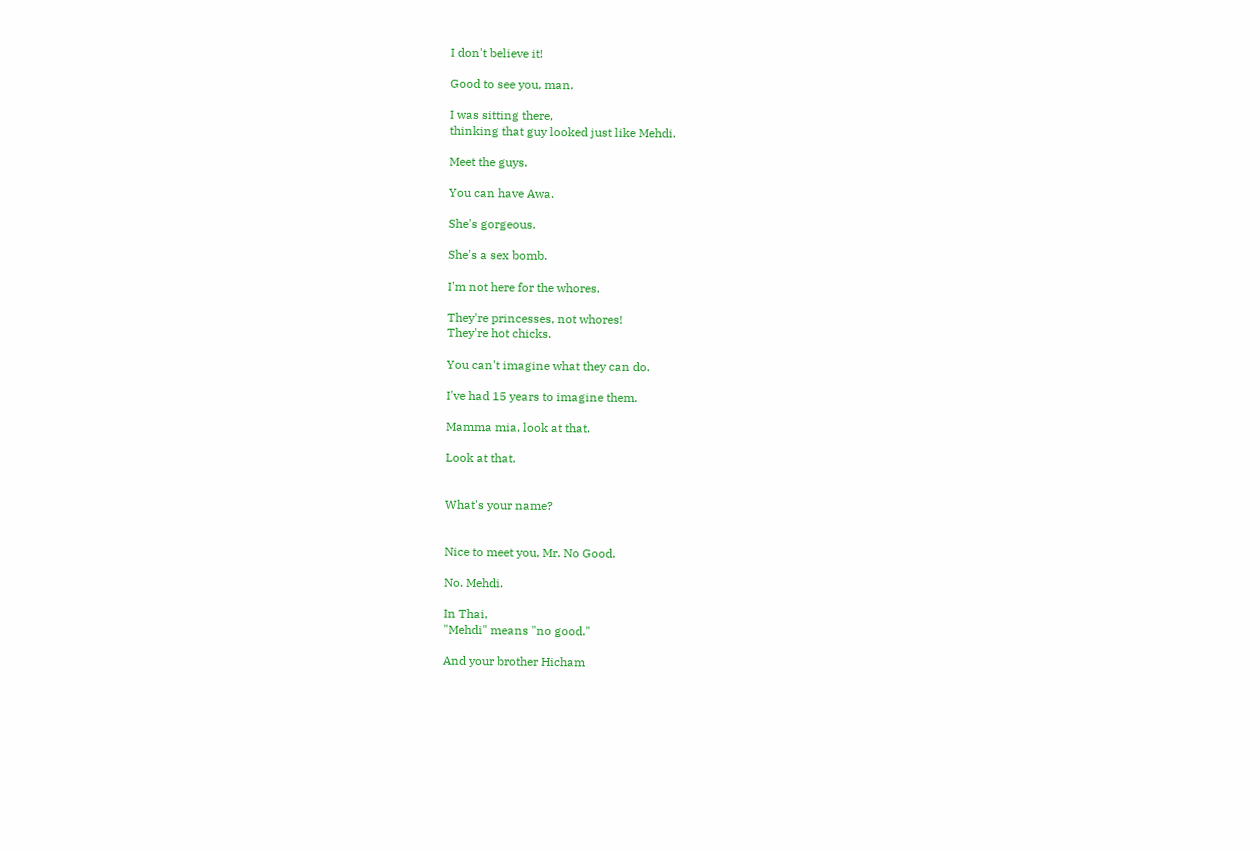I don't believe it!

Good to see you, man.

I was sitting there,
thinking that guy looked just like Mehdi.

Meet the guys.

You can have Awa.

She's gorgeous.

She's a sex bomb.

I'm not here for the whores.

They're princesses, not whores!
They're hot chicks.

You can't imagine what they can do.

I've had 15 years to imagine them.

Mamma mia, look at that.

Look at that.


What's your name?


Nice to meet you, Mr. No Good.

No. Mehdi.

In Thai,
"Mehdi" means "no good."

And your brother Hicham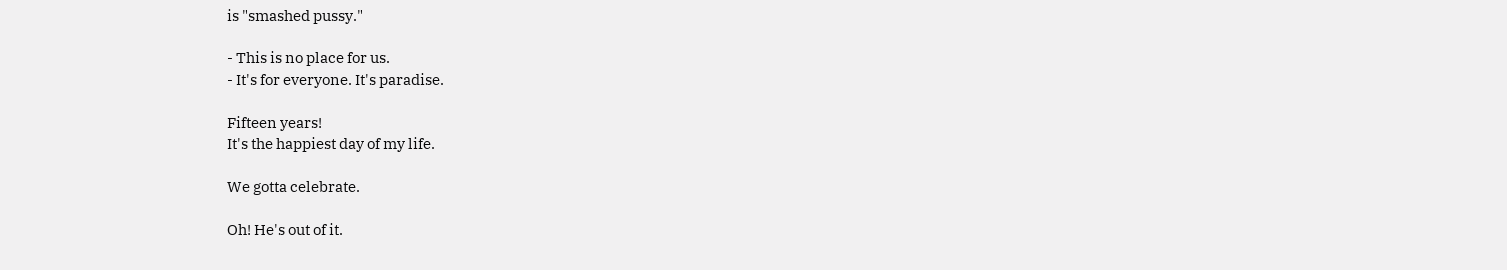is "smashed pussy."

- This is no place for us.
- It's for everyone. It's paradise.

Fifteen years!
It's the happiest day of my life.

We gotta celebrate.

Oh! He's out of it.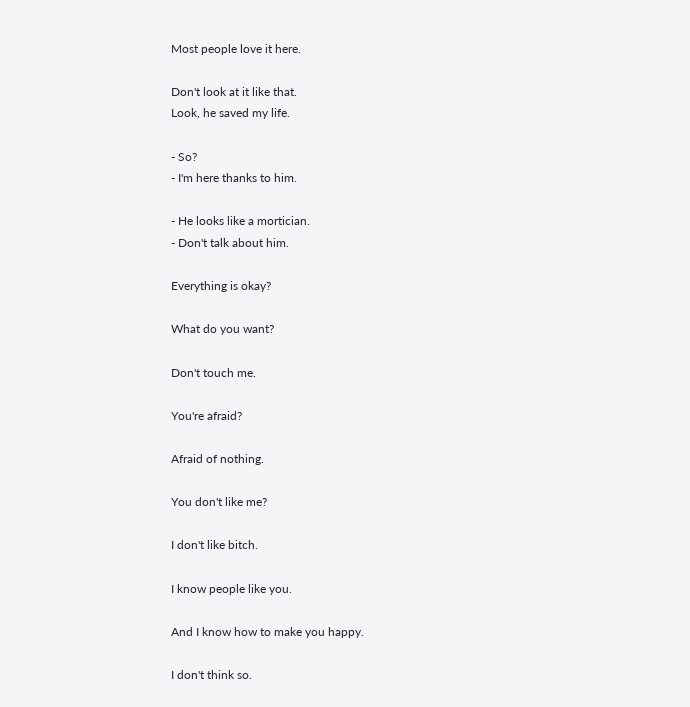Most people love it here.

Don't look at it like that.
Look, he saved my life.

- So?
- I'm here thanks to him.

- He looks like a mortician.
- Don't talk about him.

Everything is okay?

What do you want?

Don't touch me.

You're afraid?

Afraid of nothing.

You don't like me?

I don't like bitch.

I know people like you.

And I know how to make you happy.

I don't think so.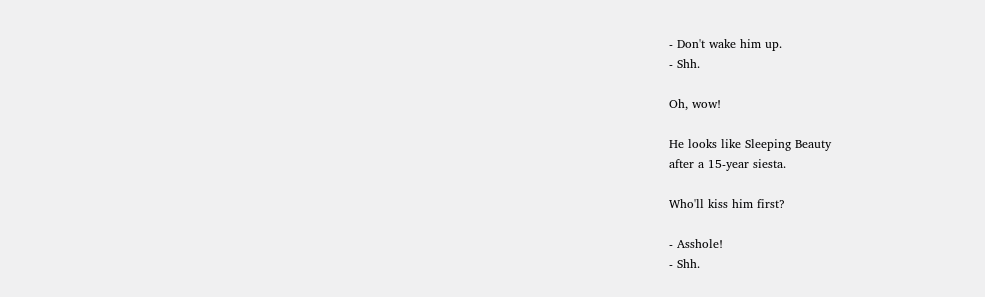- Don't wake him up.
- Shh.

Oh, wow!

He looks like Sleeping Beauty
after a 15-year siesta.

Who'll kiss him first?

- Asshole!
- Shh.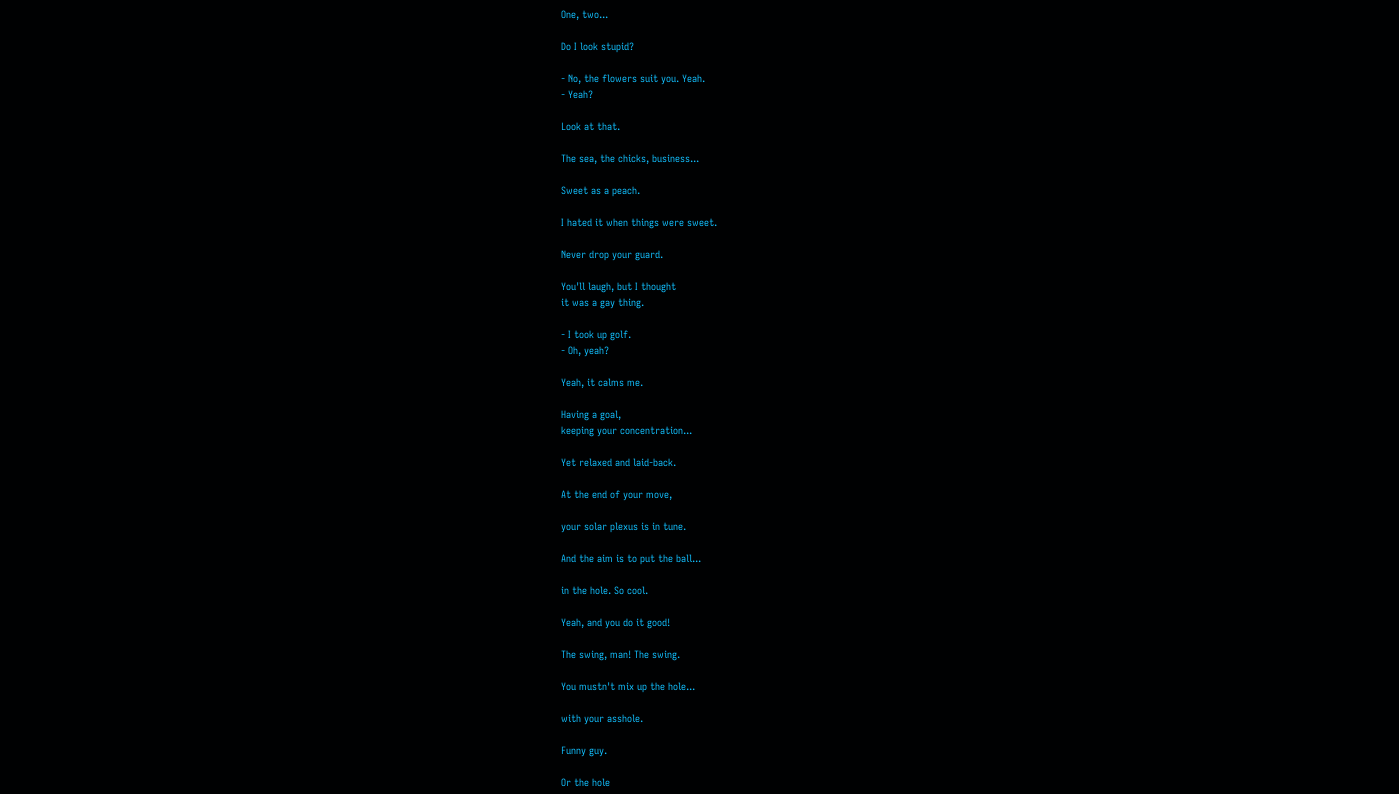One, two...

Do I look stupid?

- No, the flowers suit you. Yeah.
- Yeah?

Look at that.

The sea, the chicks, business...

Sweet as a peach.

I hated it when things were sweet.

Never drop your guard.

You'll laugh, but I thought
it was a gay thing.

- I took up golf.
- Oh, yeah?

Yeah, it calms me.

Having a goal,
keeping your concentration...

Yet relaxed and laid-back.

At the end of your move,

your solar plexus is in tune.

And the aim is to put the ball...

in the hole. So cool.

Yeah, and you do it good!

The swing, man! The swing.

You mustn't mix up the hole...

with your asshole.

Funny guy.

Or the hole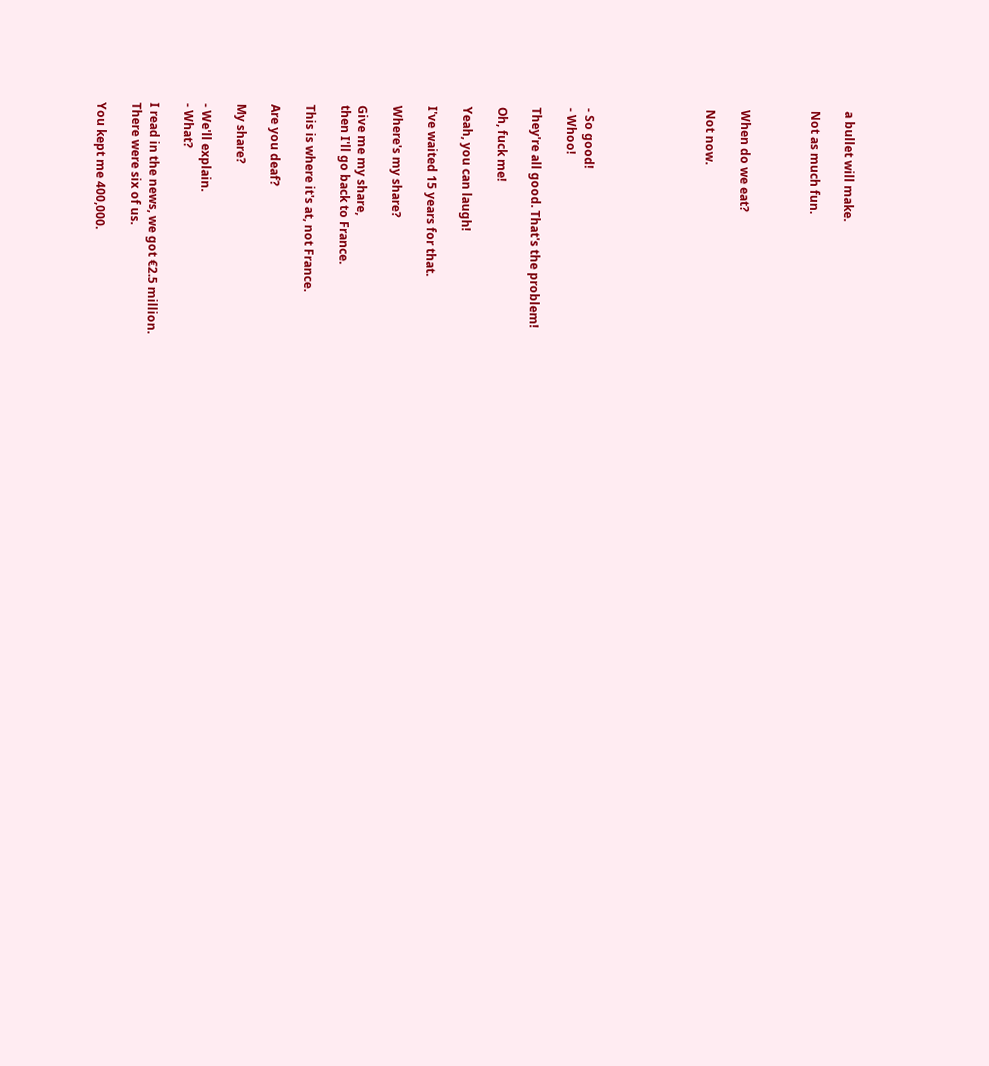a bullet will make.

Not as much fun.



When do we eat?

Not now.






- So good!
- Whoo!

They're all good. That's the problem!

Oh, fuck me!

Yeah, you can laugh!

I've waited 15 years for that.

Where's my share?

Give me my share,
then I'll go back to France.

This is where it's at, not France.

Are you deaf?

My share?

- We'll explain.
- What?

I read in the news, we got €2.5 million.
There were six of us.

You kept me 400,000.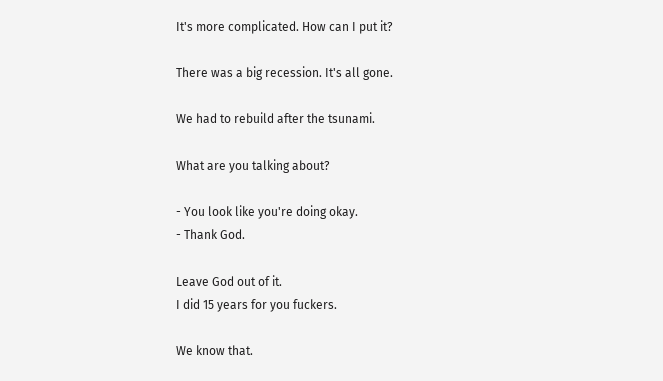It's more complicated. How can I put it?

There was a big recession. It's all gone.

We had to rebuild after the tsunami.

What are you talking about?

- You look like you're doing okay.
- Thank God.

Leave God out of it.
I did 15 years for you fuckers.

We know that.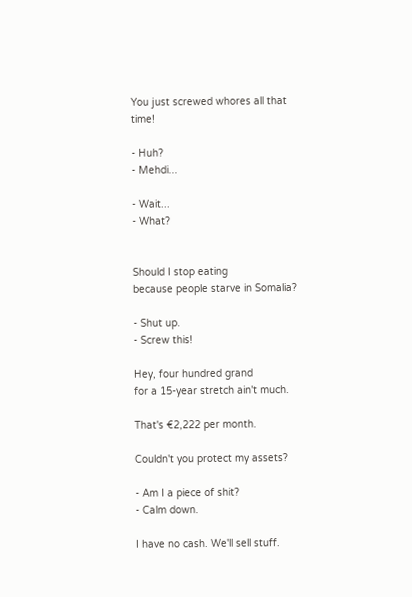You just screwed whores all that time!

- Huh?
- Mehdi...

- Wait...
- What?


Should I stop eating
because people starve in Somalia?

- Shut up.
- Screw this!

Hey, four hundred grand
for a 15-year stretch ain't much.

That's €2,222 per month.

Couldn't you protect my assets?

- Am I a piece of shit?
- Calm down.

I have no cash. We'll sell stuff.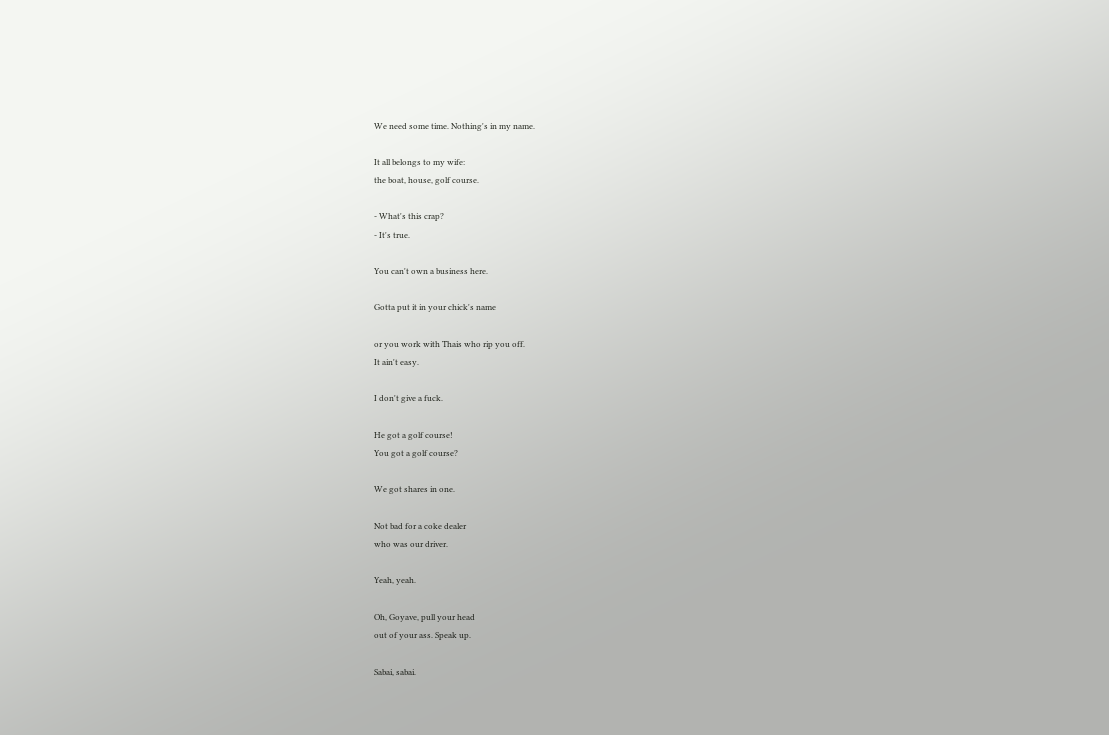We need some time. Nothing's in my name.

It all belongs to my wife:
the boat, house, golf course.

- What's this crap?
- It's true.

You can't own a business here.

Gotta put it in your chick's name

or you work with Thais who rip you off.
It ain't easy.

I don't give a fuck.

He got a golf course!
You got a golf course?

We got shares in one.

Not bad for a coke dealer
who was our driver.

Yeah, yeah.

Oh, Goyave, pull your head
out of your ass. Speak up.

Sabai, sabai.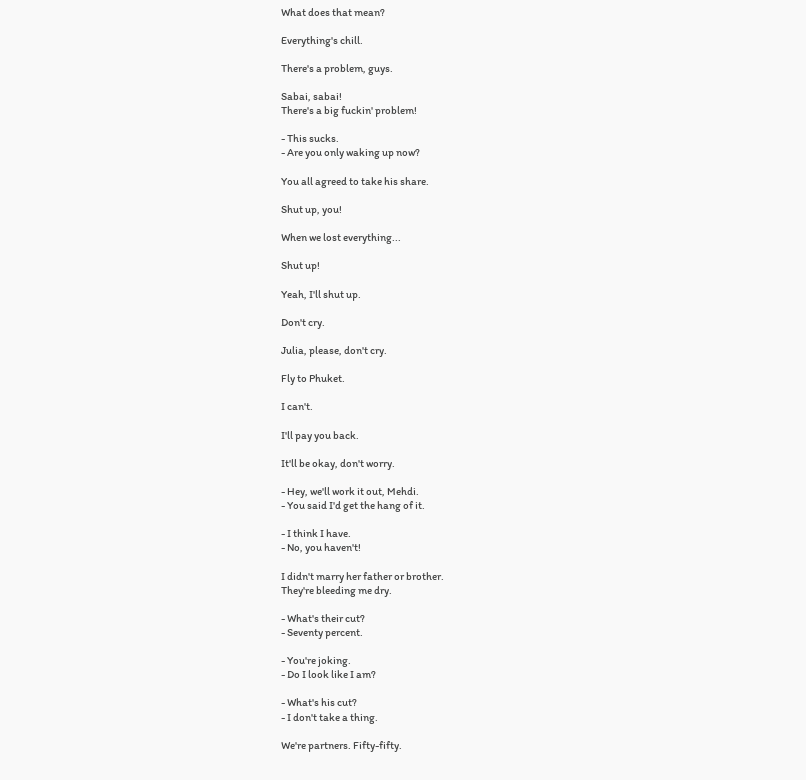What does that mean?

Everything's chill.

There's a problem, guys.

Sabai, sabai!
There's a big fuckin' problem!

- This sucks.
- Are you only waking up now?

You all agreed to take his share.

Shut up, you!

When we lost everything...

Shut up!

Yeah, I'll shut up.

Don't cry.

Julia, please, don't cry.

Fly to Phuket.

I can't.

I'll pay you back.

It'll be okay, don't worry.

- Hey, we'll work it out, Mehdi.
- You said I'd get the hang of it.

- I think I have.
- No, you haven't!

I didn't marry her father or brother.
They're bleeding me dry.

- What's their cut?
- Seventy percent.

- You're joking.
- Do I look like I am?

- What's his cut?
- I don't take a thing.

We're partners. Fifty-fifty.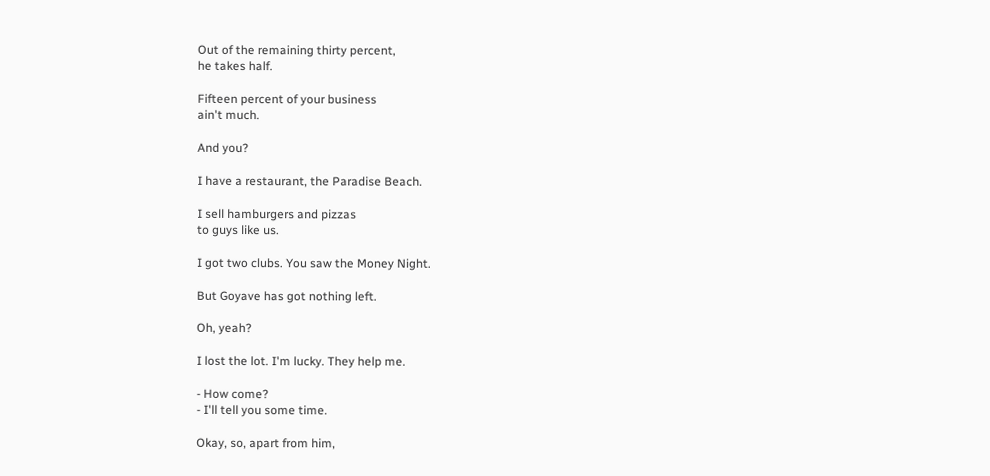Out of the remaining thirty percent,
he takes half.

Fifteen percent of your business
ain't much.

And you?

I have a restaurant, the Paradise Beach.

I sell hamburgers and pizzas
to guys like us.

I got two clubs. You saw the Money Night.

But Goyave has got nothing left.

Oh, yeah?

I lost the lot. I'm lucky. They help me.

- How come?
- I'll tell you some time.

Okay, so, apart from him,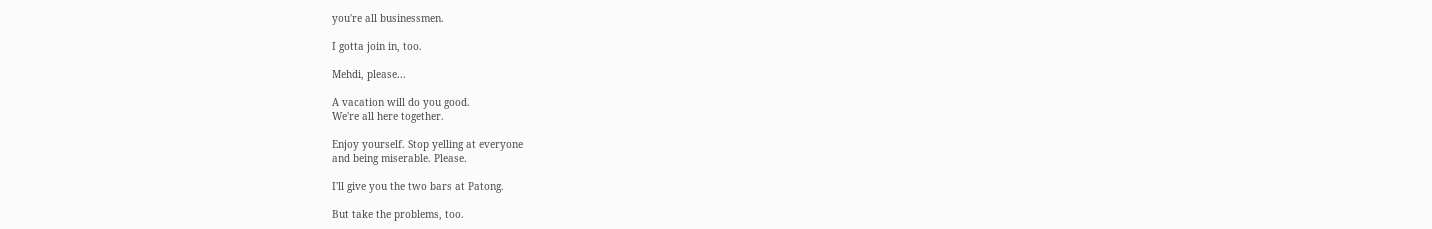you're all businessmen.

I gotta join in, too.

Mehdi, please...

A vacation will do you good.
We're all here together.

Enjoy yourself. Stop yelling at everyone
and being miserable. Please.

I'll give you the two bars at Patong.

But take the problems, too.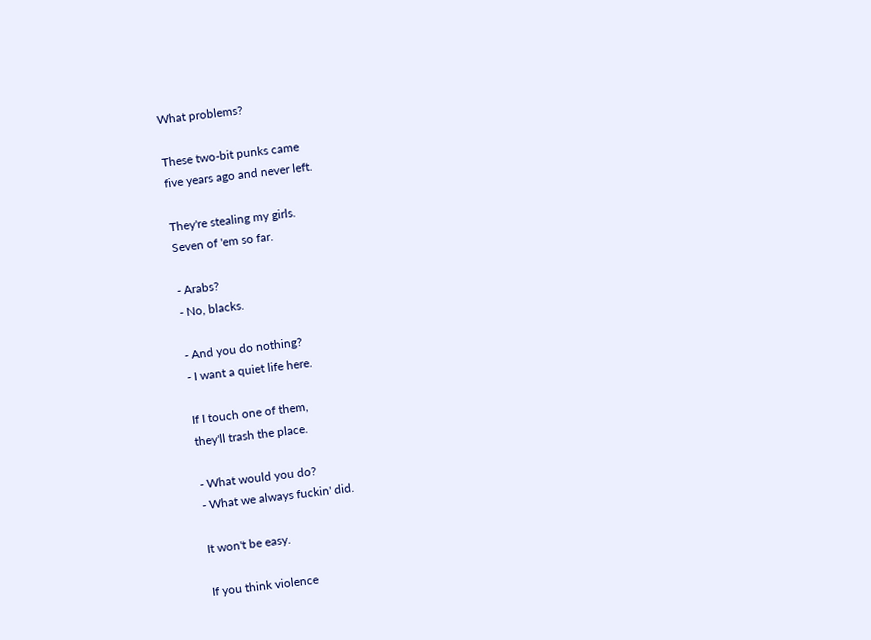What problems?

These two-bit punks came
five years ago and never left.

They're stealing my girls.
Seven of 'em so far.

- Arabs?
- No, blacks.

- And you do nothing?
- I want a quiet life here.

If I touch one of them,
they'll trash the place.

- What would you do?
- What we always fuckin' did.

It won't be easy.

If you think violence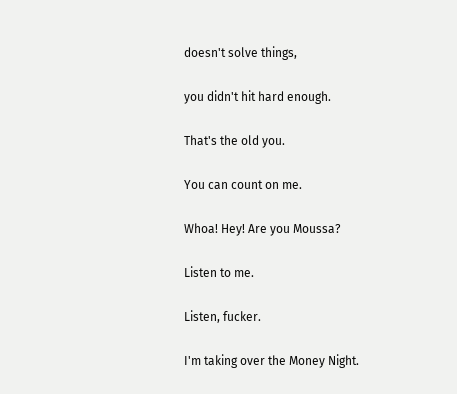doesn't solve things,

you didn't hit hard enough.

That's the old you.

You can count on me.

Whoa! Hey! Are you Moussa?

Listen to me.

Listen, fucker.

I'm taking over the Money Night.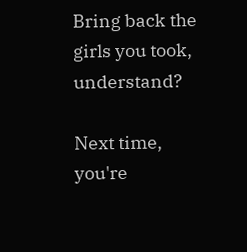Bring back the girls you took, understand?

Next time, you're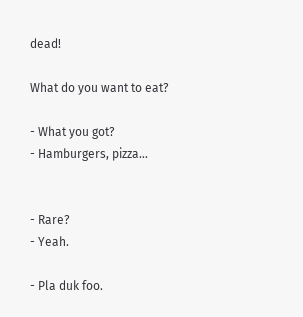dead!

What do you want to eat?

- What you got?
- Hamburgers, pizza...


- Rare?
- Yeah.

- Pla duk foo.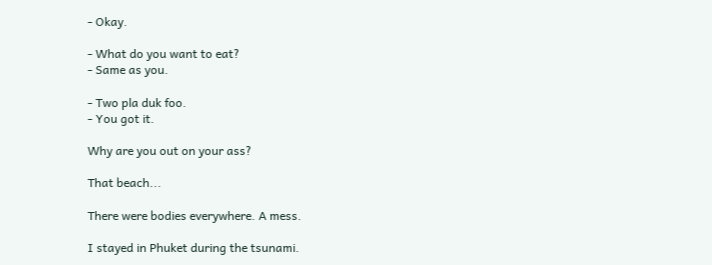- Okay.

- What do you want to eat?
- Same as you.

- Two pla duk foo.
- You got it.

Why are you out on your ass?

That beach...

There were bodies everywhere. A mess.

I stayed in Phuket during the tsunami.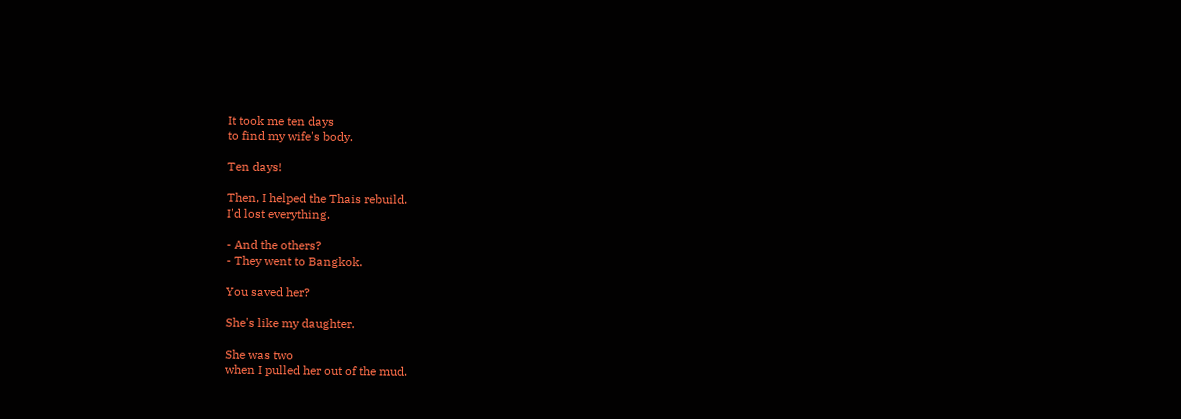It took me ten days
to find my wife's body.

Ten days!

Then, I helped the Thais rebuild.
I'd lost everything.

- And the others?
- They went to Bangkok.

You saved her?

She's like my daughter.

She was two
when I pulled her out of the mud.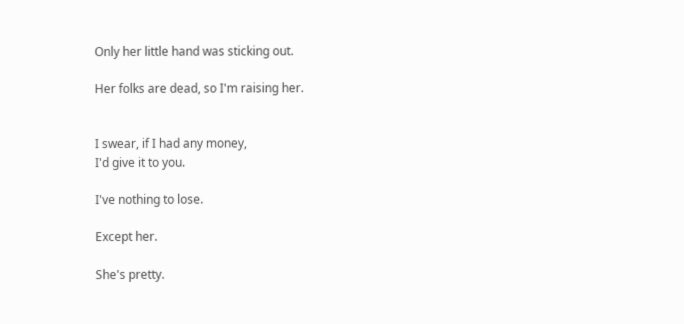Only her little hand was sticking out.

Her folks are dead, so I'm raising her.


I swear, if I had any money,
I'd give it to you.

I've nothing to lose.

Except her.

She's pretty.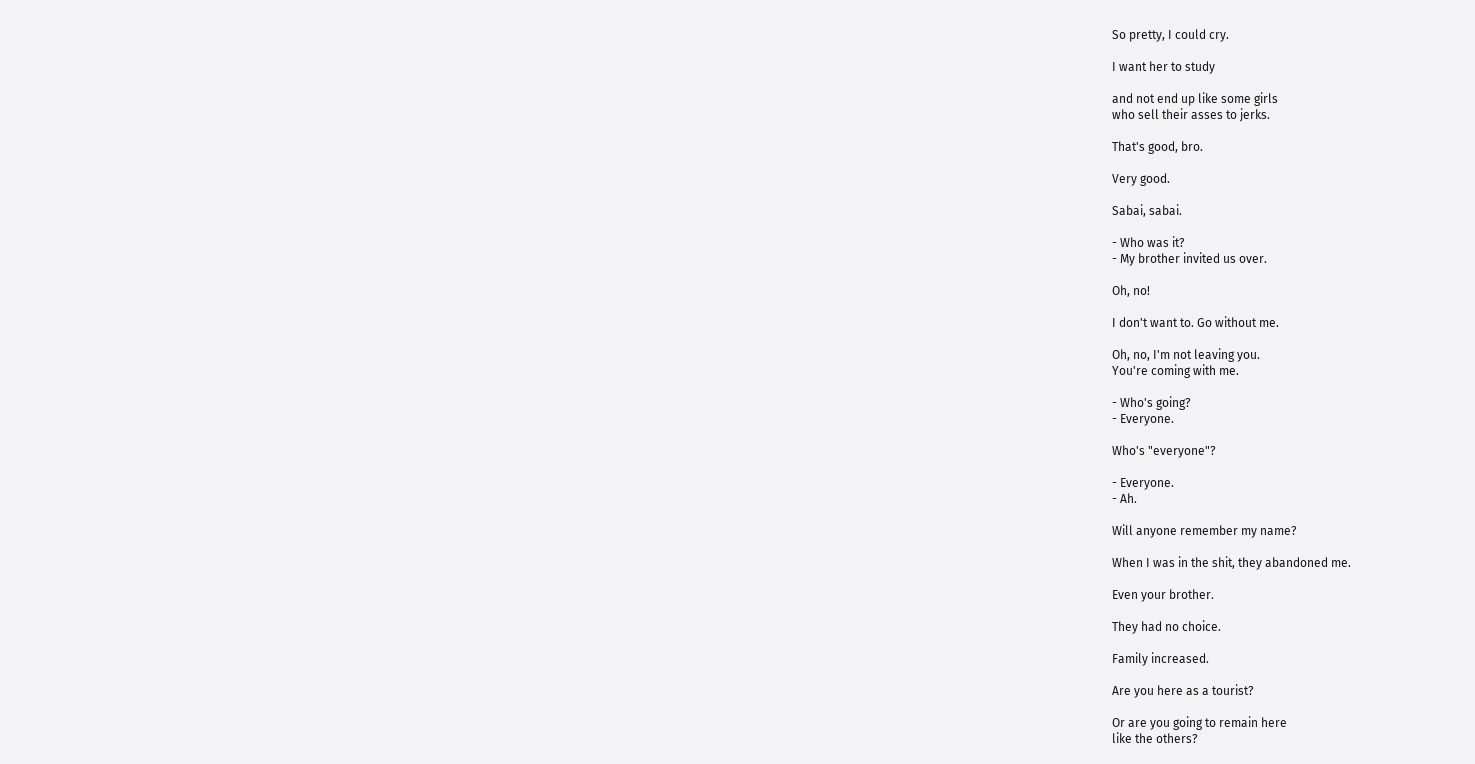So pretty, I could cry.

I want her to study

and not end up like some girls
who sell their asses to jerks.

That's good, bro.

Very good.

Sabai, sabai.

- Who was it?
- My brother invited us over.

Oh, no!

I don't want to. Go without me.

Oh, no, I'm not leaving you.
You're coming with me.

- Who's going?
- Everyone.

Who's "everyone"?

- Everyone.
- Ah.

Will anyone remember my name?

When I was in the shit, they abandoned me.

Even your brother.

They had no choice.

Family increased.

Are you here as a tourist?

Or are you going to remain here
like the others?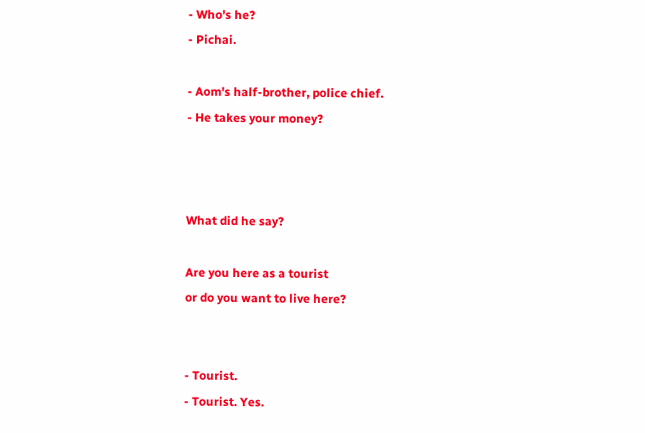- Who's he?
- Pichai.

- Aom's half-brother, police chief.
- He takes your money?



What did he say?

Are you here as a tourist
or do you want to live here?


- Tourist.
- Tourist. Yes.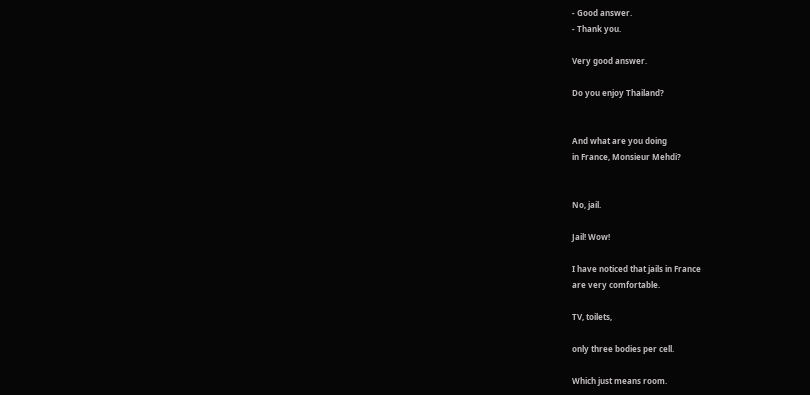- Good answer.
- Thank you.

Very good answer.

Do you enjoy Thailand?


And what are you doing
in France, Monsieur Mehdi?


No, jail.

Jail! Wow!

I have noticed that jails in France
are very comfortable.

TV, toilets,

only three bodies per cell.

Which just means room.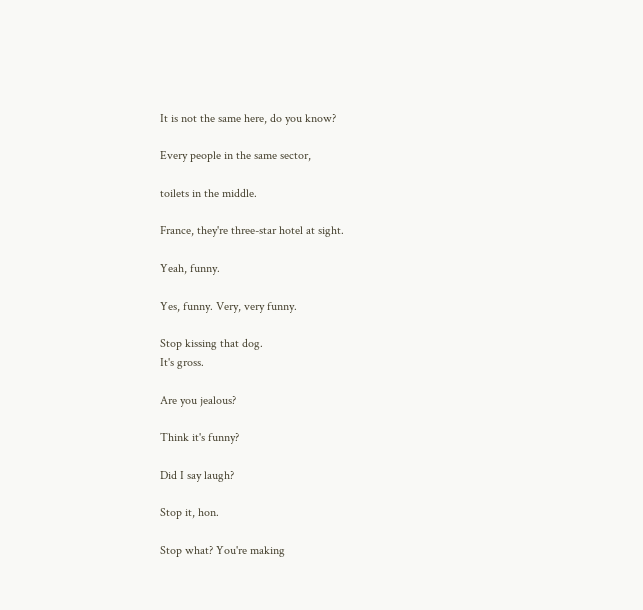It is not the same here, do you know?

Every people in the same sector,

toilets in the middle.

France, they're three-star hotel at sight.

Yeah, funny.

Yes, funny. Very, very funny.

Stop kissing that dog.
It's gross.

Are you jealous?

Think it's funny?

Did I say laugh?

Stop it, hon.

Stop what? You're making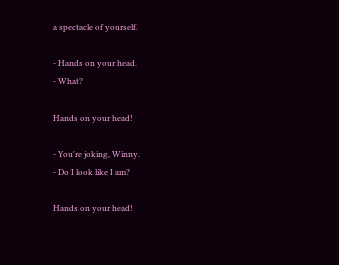a spectacle of yourself.

- Hands on your head.
- What?

Hands on your head!

- You're joking, Winny.
- Do I look like I am?

Hands on your head!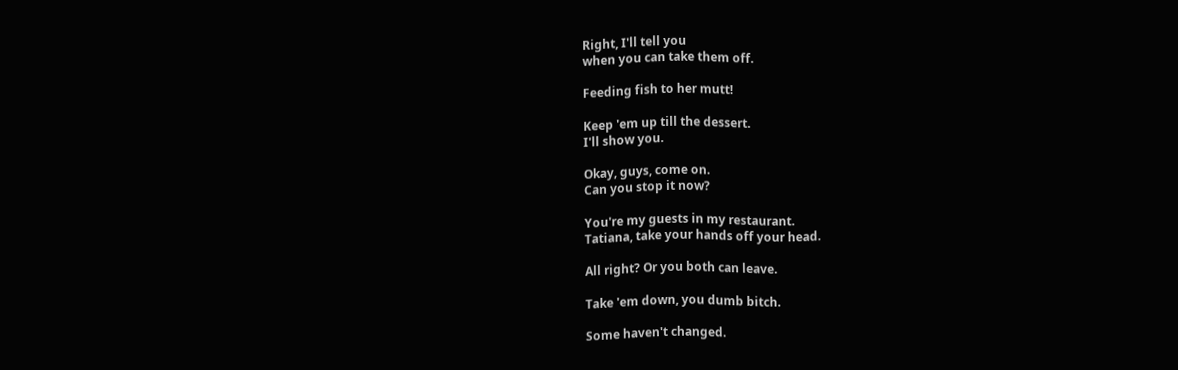Right, I'll tell you
when you can take them off.

Feeding fish to her mutt!

Keep 'em up till the dessert.
I'll show you.

Okay, guys, come on.
Can you stop it now?

You're my guests in my restaurant.
Tatiana, take your hands off your head.

All right? Or you both can leave.

Take 'em down, you dumb bitch.

Some haven't changed.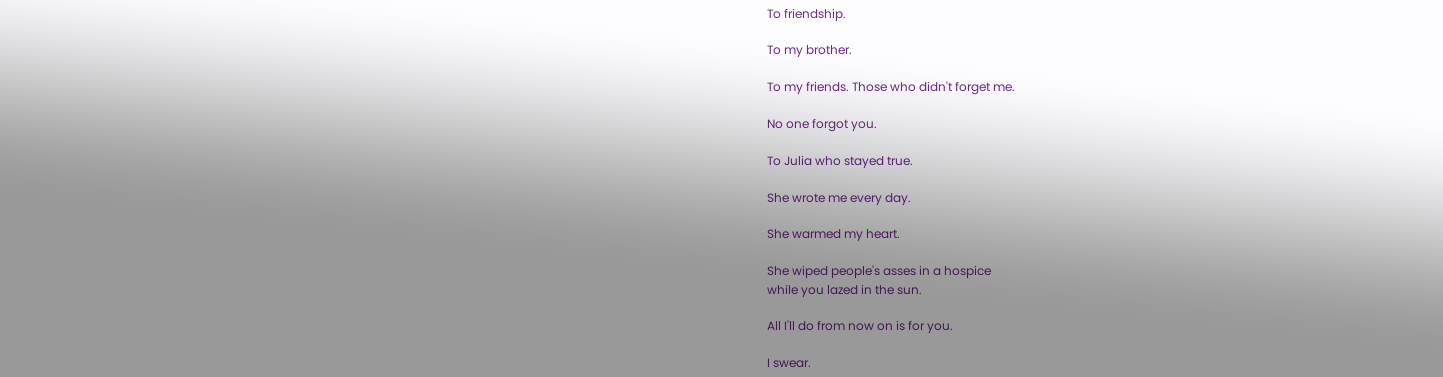To friendship.

To my brother.

To my friends. Those who didn't forget me.

No one forgot you.

To Julia who stayed true.

She wrote me every day.

She warmed my heart.

She wiped people's asses in a hospice
while you lazed in the sun.

All I'll do from now on is for you.

I swear.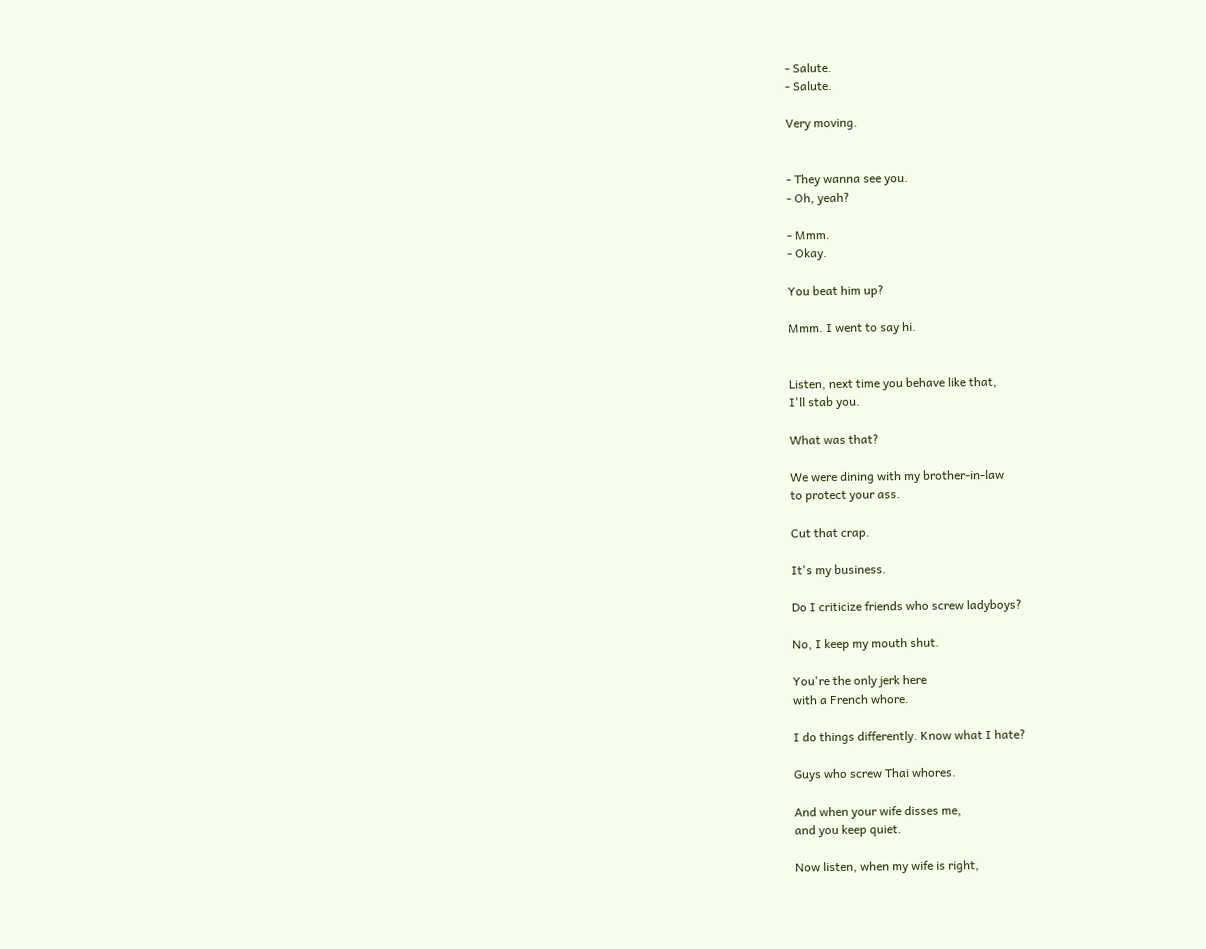- Salute.
- Salute.

Very moving.


- They wanna see you.
- Oh, yeah?

- Mmm.
- Okay.

You beat him up?

Mmm. I went to say hi.


Listen, next time you behave like that,
I'll stab you.

What was that?

We were dining with my brother-in-law
to protect your ass.

Cut that crap.

It's my business.

Do I criticize friends who screw ladyboys?

No, I keep my mouth shut.

You're the only jerk here
with a French whore.

I do things differently. Know what I hate?

Guys who screw Thai whores.

And when your wife disses me,
and you keep quiet.

Now listen, when my wife is right,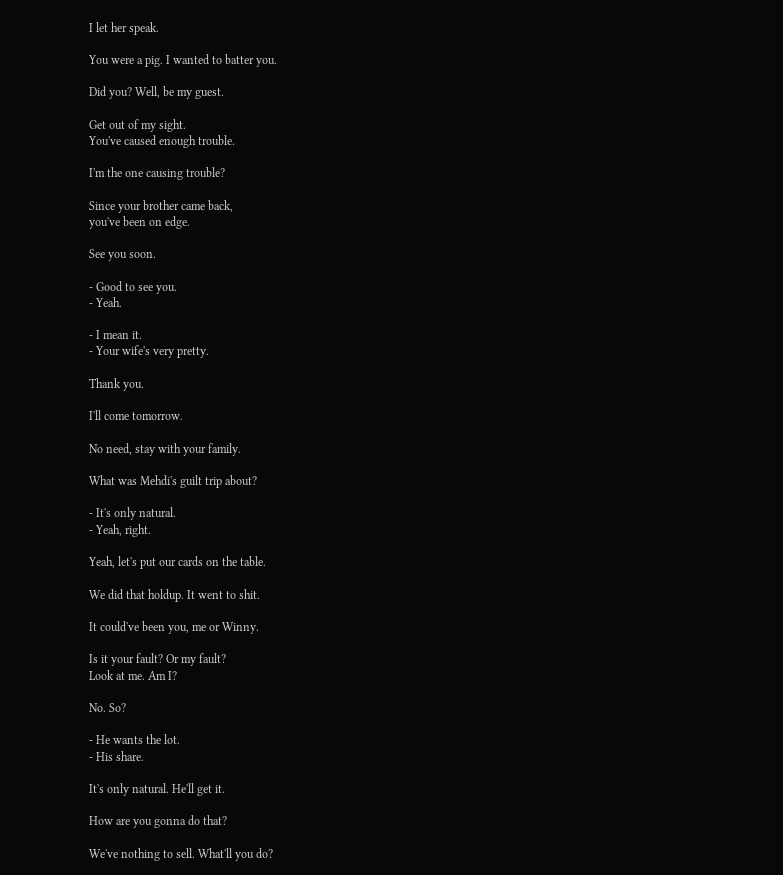I let her speak.

You were a pig. I wanted to batter you.

Did you? Well, be my guest.

Get out of my sight.
You've caused enough trouble.

I'm the one causing trouble?

Since your brother came back,
you've been on edge.

See you soon.

- Good to see you.
- Yeah.

- I mean it.
- Your wife's very pretty.

Thank you.

I'll come tomorrow.

No need, stay with your family.

What was Mehdi's guilt trip about?

- It's only natural.
- Yeah, right.

Yeah, let's put our cards on the table.

We did that holdup. It went to shit.

It could've been you, me or Winny.

Is it your fault? Or my fault?
Look at me. Am I?

No. So?

- He wants the lot.
- His share.

It's only natural. He'll get it.

How are you gonna do that?

We've nothing to sell. What'll you do?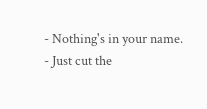- Nothing's in your name.
- Just cut the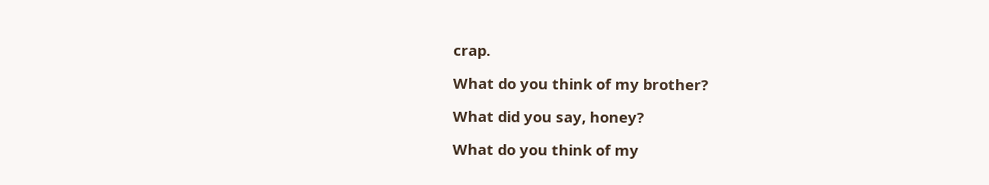crap.

What do you think of my brother?

What did you say, honey?

What do you think of my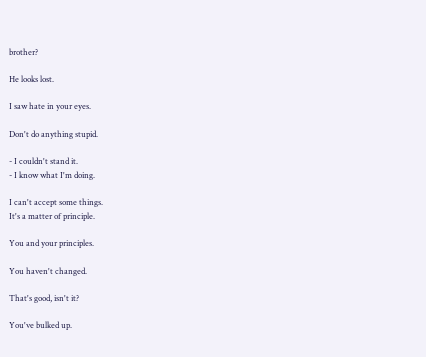brother?

He looks lost.

I saw hate in your eyes.

Don't do anything stupid.

- I couldn't stand it.
- I know what I'm doing.

I can't accept some things.
It's a matter of principle.

You and your principles.

You haven't changed.

That's good, isn't it?

You've bulked up.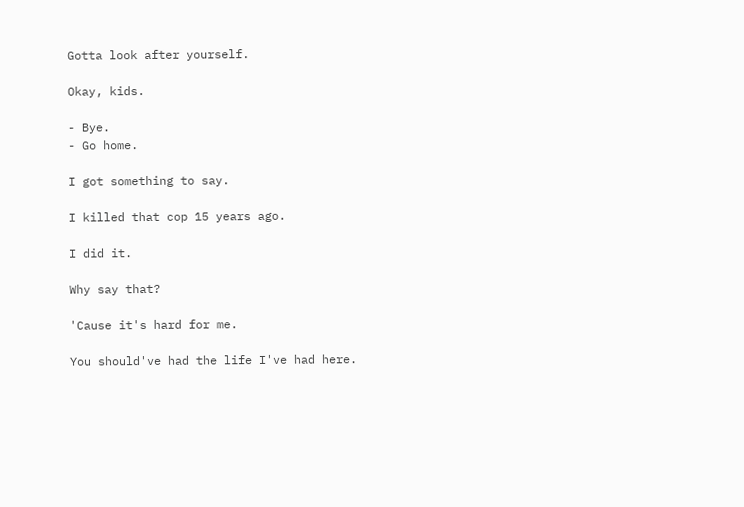Gotta look after yourself.

Okay, kids.

- Bye.
- Go home.

I got something to say.

I killed that cop 15 years ago.

I did it.

Why say that?

'Cause it's hard for me.

You should've had the life I've had here.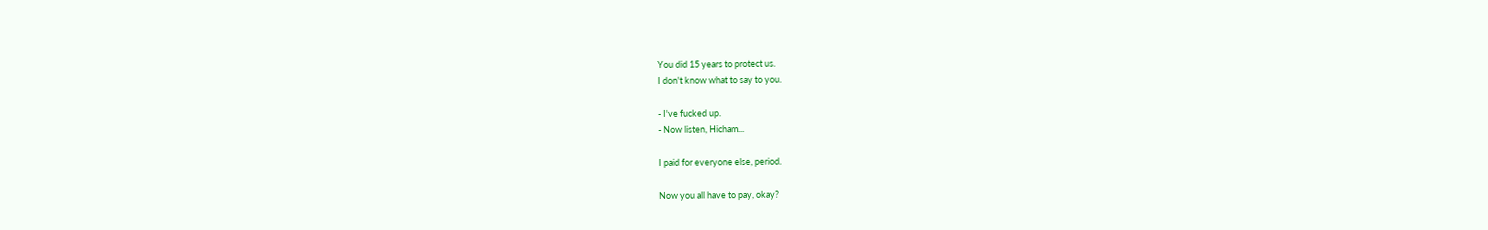You did 15 years to protect us.
I don't know what to say to you.

- I've fucked up.
- Now listen, Hicham...

I paid for everyone else, period.

Now you all have to pay, okay?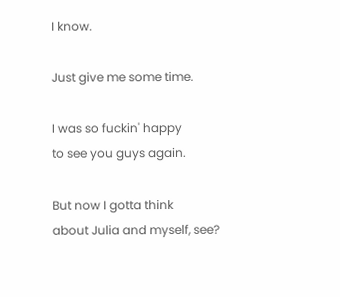I know.

Just give me some time.

I was so fuckin' happy
to see you guys again.

But now I gotta think
about Julia and myself, see?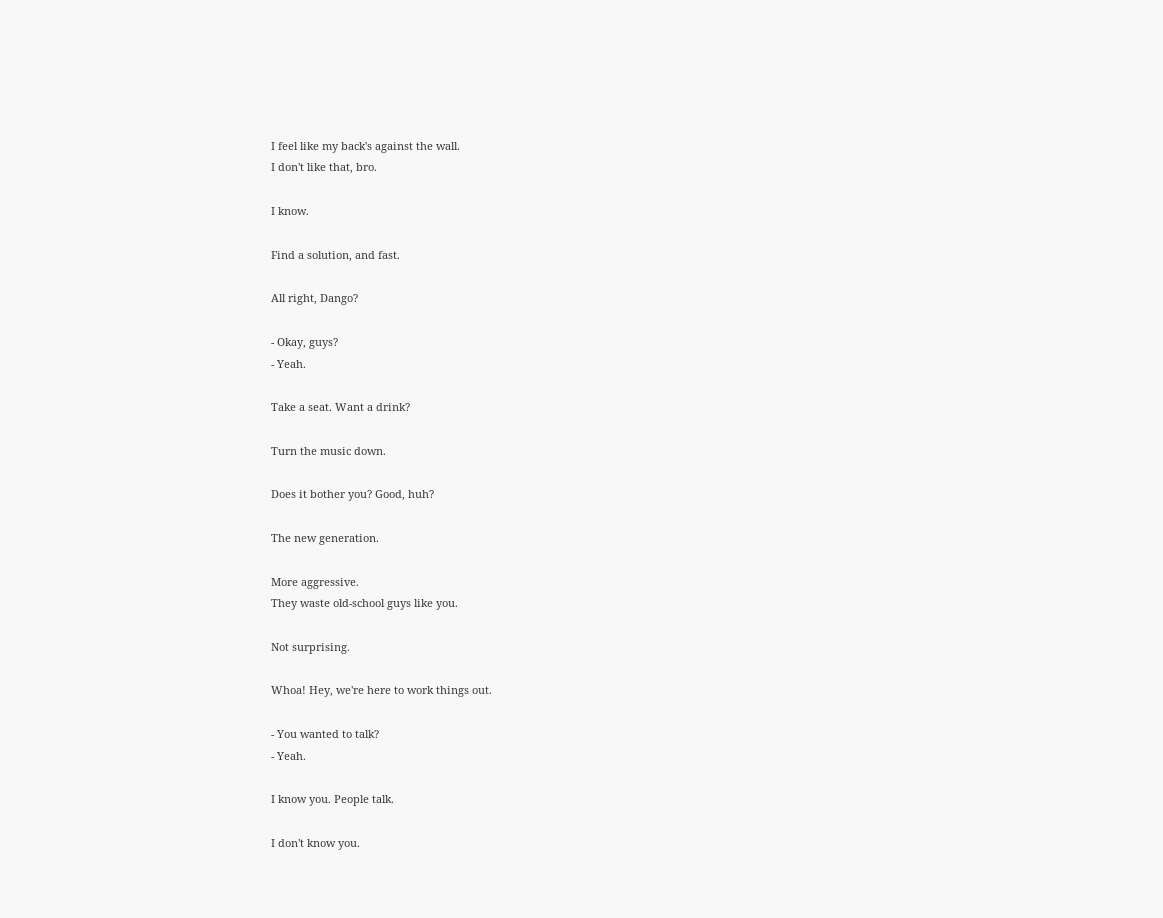I feel like my back's against the wall.
I don't like that, bro.

I know.

Find a solution, and fast.

All right, Dango?

- Okay, guys?
- Yeah.

Take a seat. Want a drink?

Turn the music down.

Does it bother you? Good, huh?

The new generation.

More aggressive.
They waste old-school guys like you.

Not surprising.

Whoa! Hey, we're here to work things out.

- You wanted to talk?
- Yeah.

I know you. People talk.

I don't know you.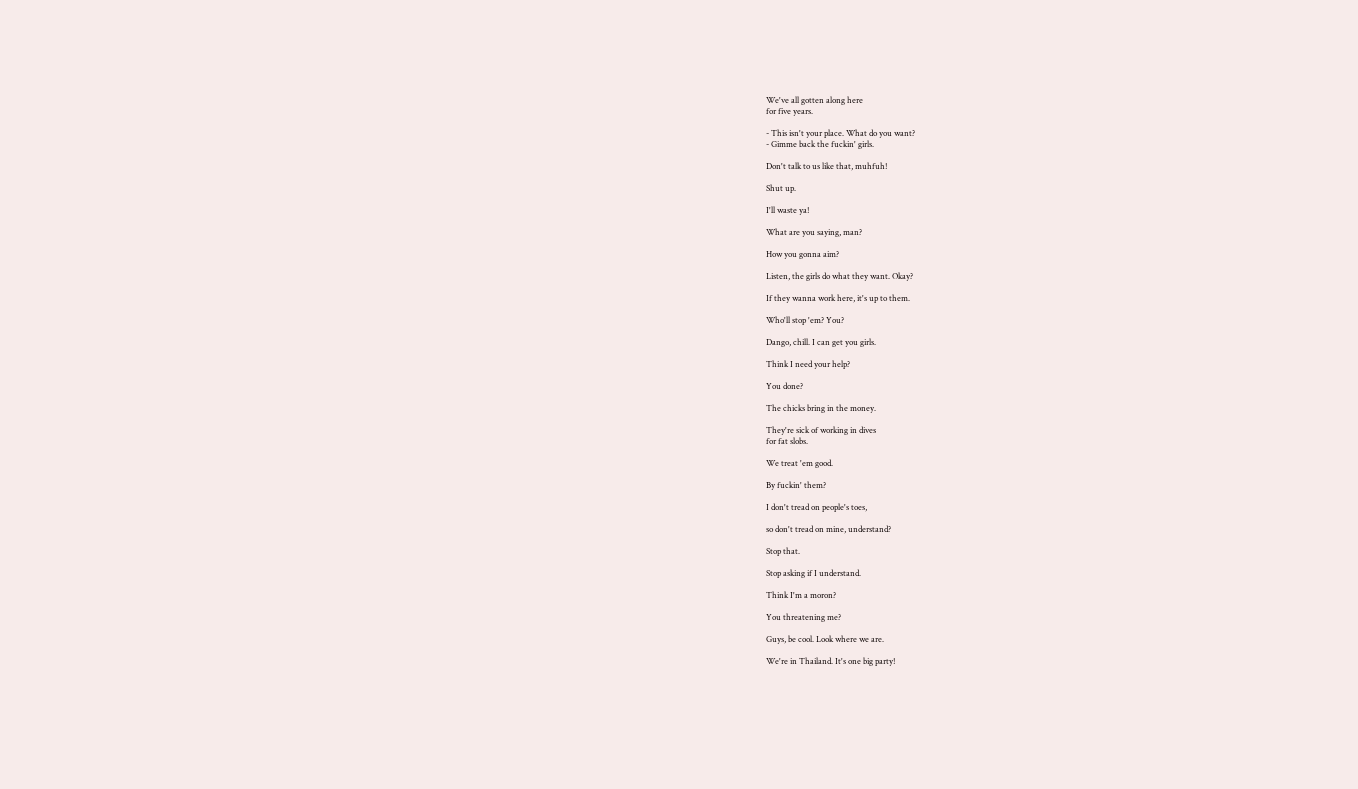We've all gotten along here
for five years.

- This isn't your place. What do you want?
- Gimme back the fuckin' girls.

Don't talk to us like that, muhfuh!

Shut up.

I'll waste ya!

What are you saying, man?

How you gonna aim?

Listen, the girls do what they want. Okay?

If they wanna work here, it's up to them.

Who'll stop 'em? You?

Dango, chill. I can get you girls.

Think I need your help?

You done?

The chicks bring in the money.

They're sick of working in dives
for fat slobs.

We treat 'em good.

By fuckin' them?

I don't tread on people's toes,

so don't tread on mine, understand?

Stop that.

Stop asking if I understand.

Think I'm a moron?

You threatening me?

Guys, be cool. Look where we are.

We're in Thailand. It's one big party!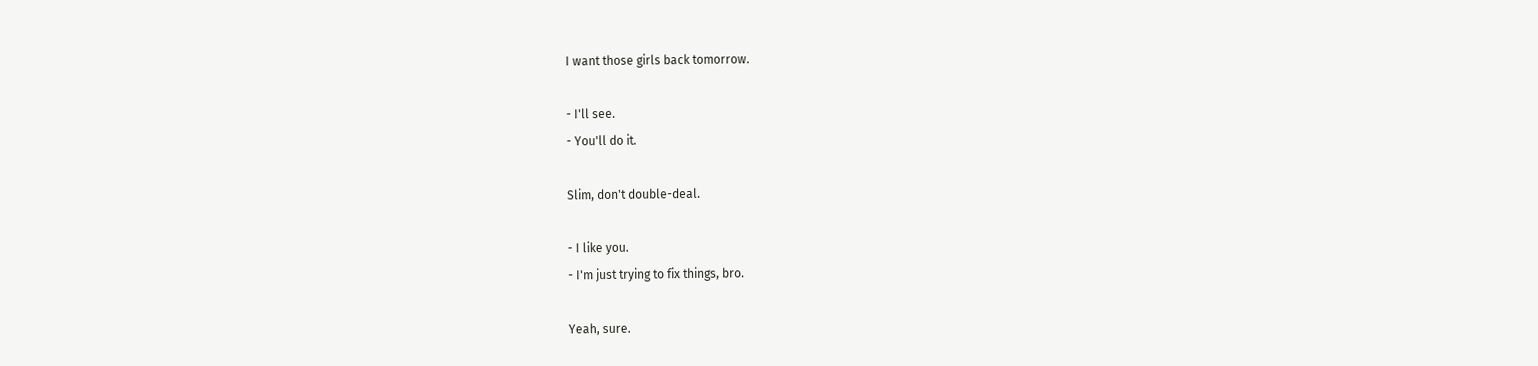I want those girls back tomorrow.

- I'll see.
- You'll do it.

Slim, don't double-deal.

- I like you.
- I'm just trying to fix things, bro.

Yeah, sure.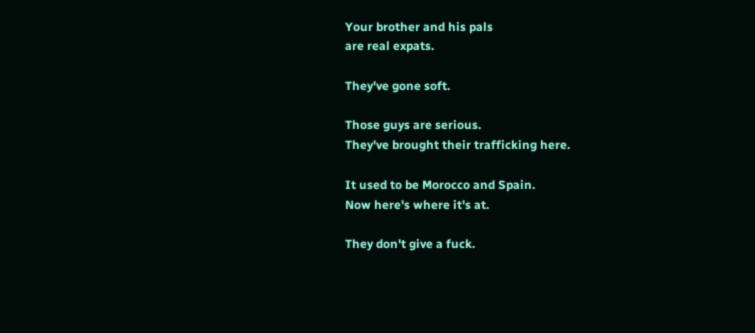Your brother and his pals
are real expats.

They've gone soft.

Those guys are serious.
They've brought their trafficking here.

It used to be Morocco and Spain.
Now here's where it's at.

They don't give a fuck.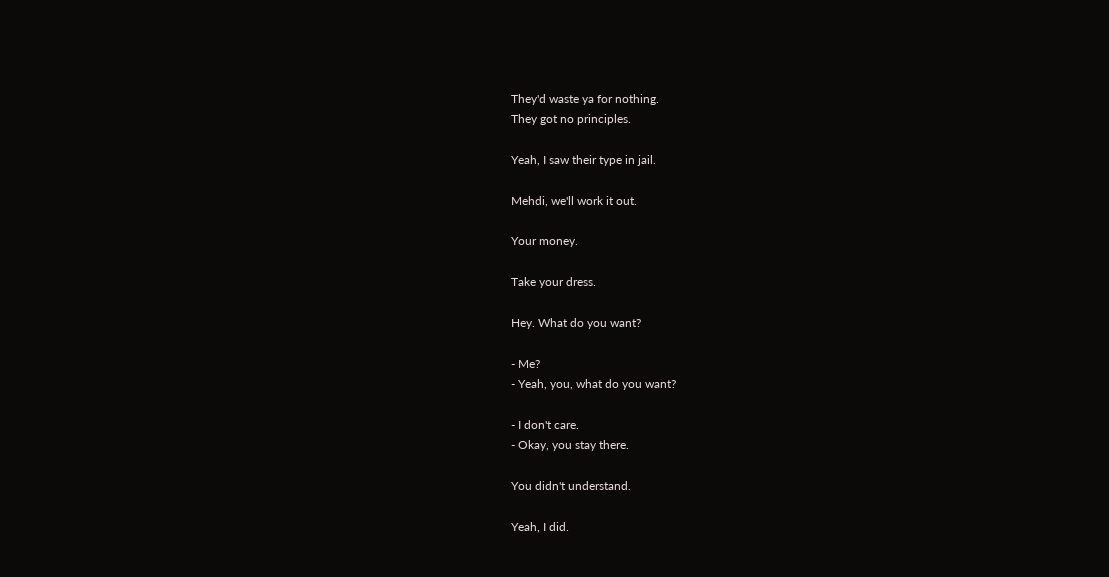They'd waste ya for nothing.
They got no principles.

Yeah, I saw their type in jail.

Mehdi, we'll work it out.

Your money.

Take your dress.

Hey. What do you want?

- Me?
- Yeah, you, what do you want?

- I don't care.
- Okay, you stay there.

You didn't understand.

Yeah, I did.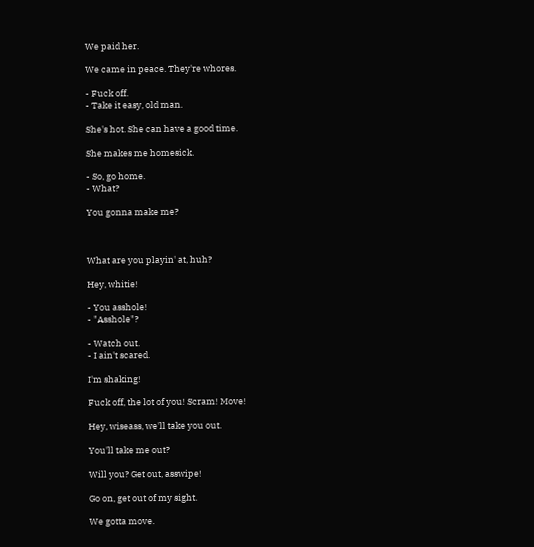We paid her.

We came in peace. They're whores.

- Fuck off.
- Take it easy, old man.

She's hot. She can have a good time.

She makes me homesick.

- So, go home.
- What?

You gonna make me?



What are you playin' at, huh?

Hey, whitie!

- You asshole!
- "Asshole"?

- Watch out.
- I ain't scared.

I'm shaking!

Fuck off, the lot of you! Scram! Move!

Hey, wiseass, we'll take you out.

You'll take me out?

Will you? Get out, asswipe!

Go on, get out of my sight.

We gotta move.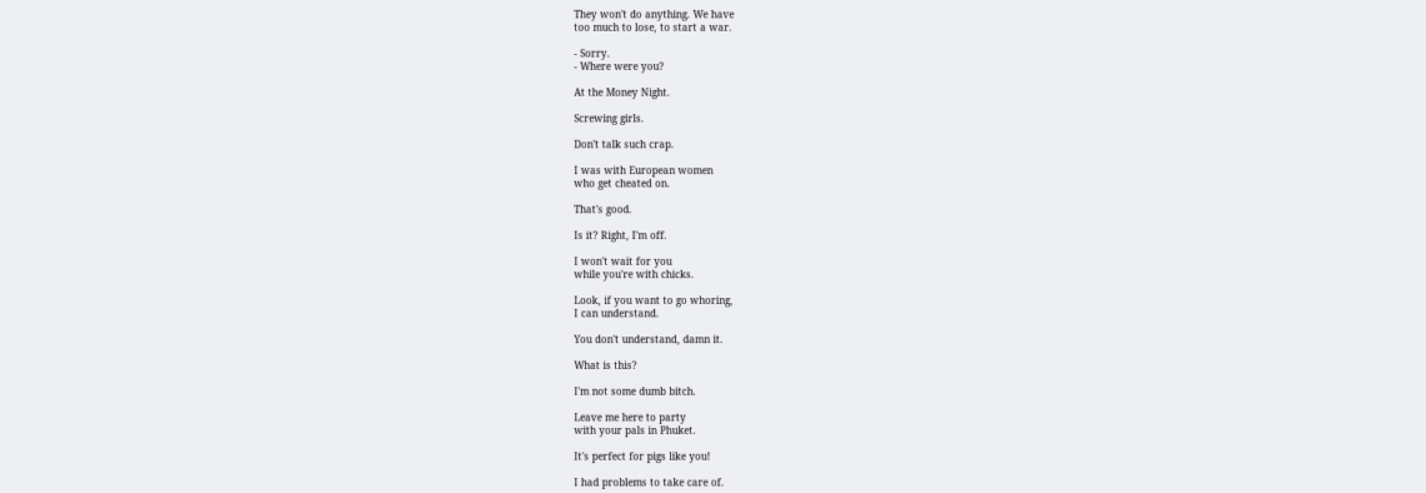They won't do anything. We have
too much to lose, to start a war.

- Sorry.
- Where were you?

At the Money Night.

Screwing girls.

Don't talk such crap.

I was with European women
who get cheated on.

That's good.

Is it? Right, I'm off.

I won't wait for you
while you're with chicks.

Look, if you want to go whoring,
I can understand.

You don't understand, damn it.

What is this?

I'm not some dumb bitch.

Leave me here to party
with your pals in Phuket.

It's perfect for pigs like you!

I had problems to take care of.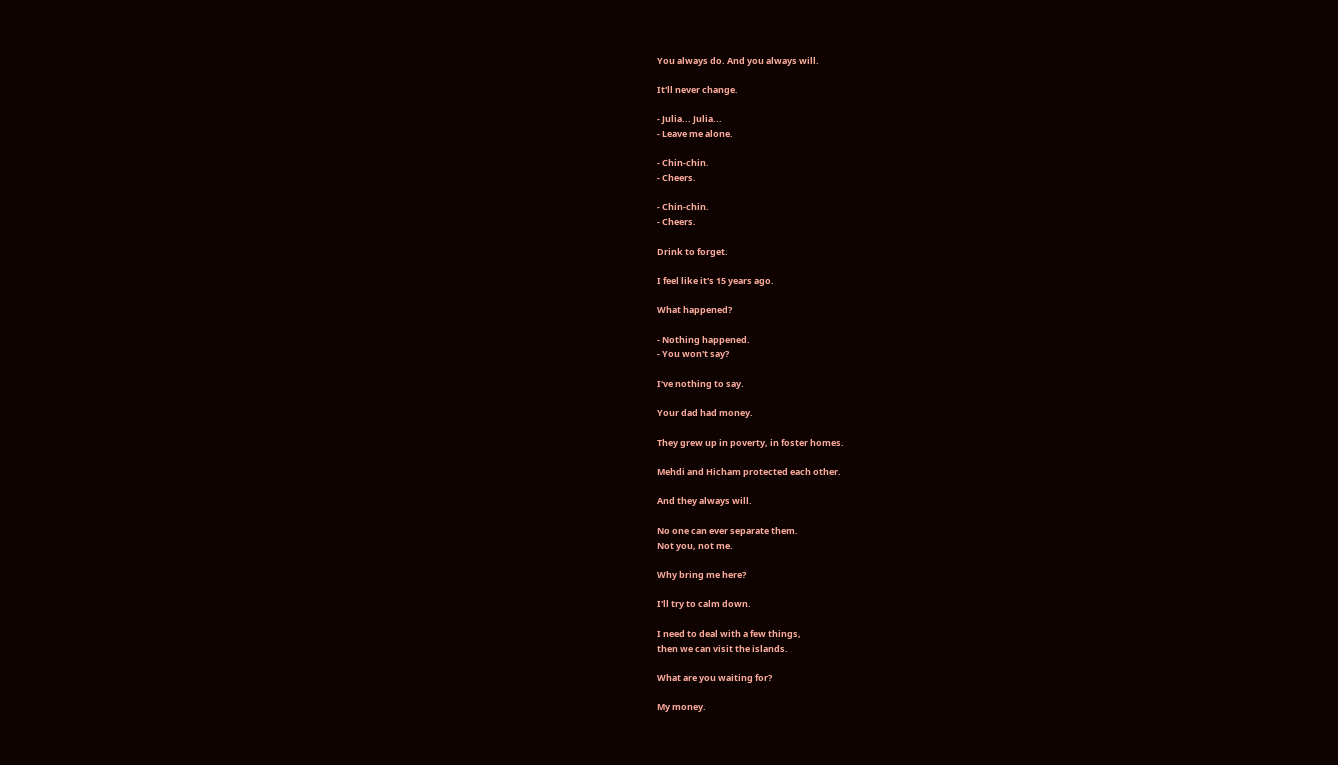You always do. And you always will.

It'll never change.

- Julia... Julia...
- Leave me alone.

- Chin-chin.
- Cheers.

- Chin-chin.
- Cheers.

Drink to forget.

I feel like it's 15 years ago.

What happened?

- Nothing happened.
- You won't say?

I've nothing to say.

Your dad had money.

They grew up in poverty, in foster homes.

Mehdi and Hicham protected each other.

And they always will.

No one can ever separate them.
Not you, not me.

Why bring me here?

I'll try to calm down.

I need to deal with a few things,
then we can visit the islands.

What are you waiting for?

My money.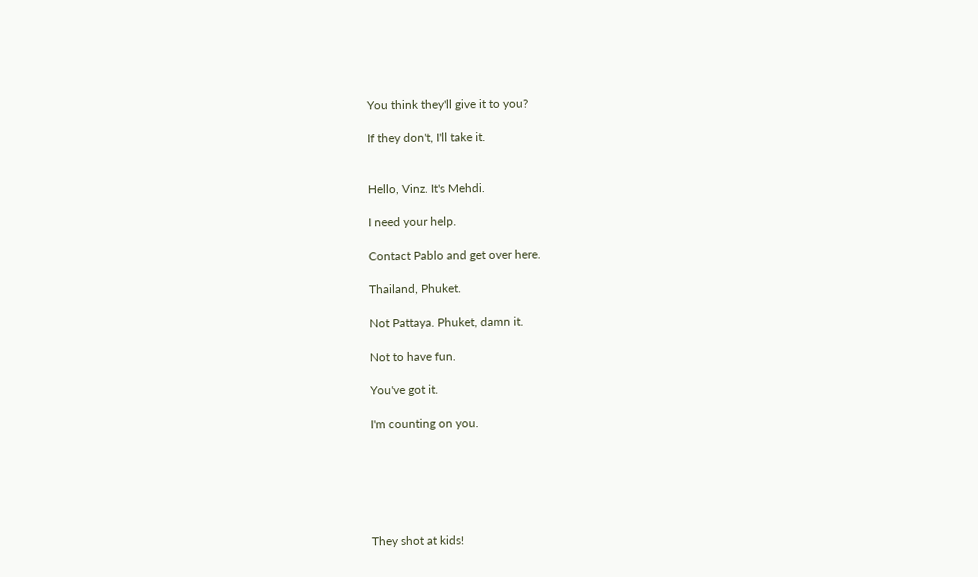You think they'll give it to you?

If they don't, I'll take it.


Hello, Vinz. It's Mehdi.

I need your help.

Contact Pablo and get over here.

Thailand, Phuket.

Not Pattaya. Phuket, damn it.

Not to have fun.

You've got it.

I'm counting on you.






They shot at kids!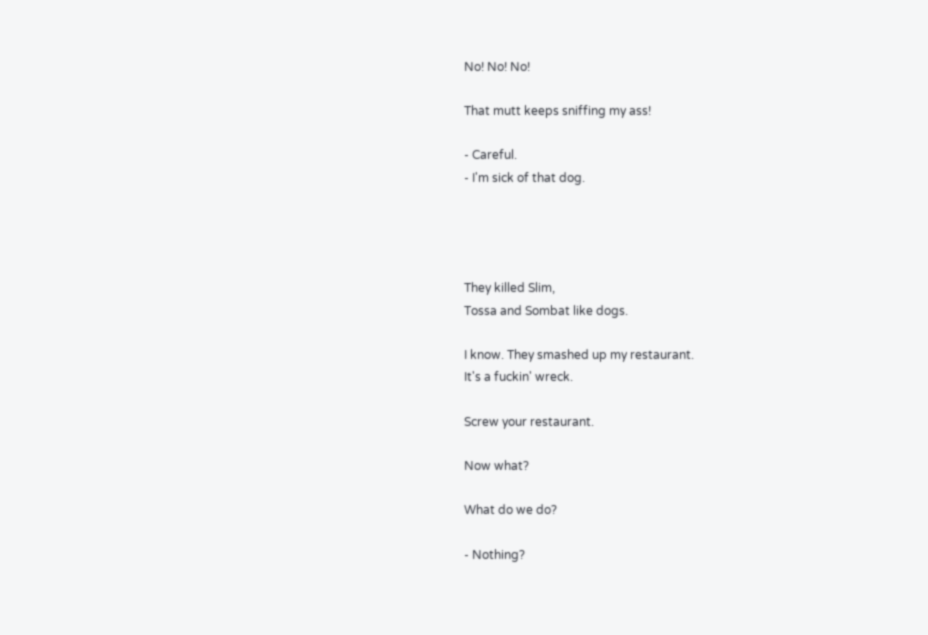No! No! No!

That mutt keeps sniffing my ass!

- Careful.
- I'm sick of that dog.




They killed Slim,
Tossa and Sombat like dogs.

I know. They smashed up my restaurant.
It's a fuckin' wreck.

Screw your restaurant.

Now what?

What do we do?

- Nothing?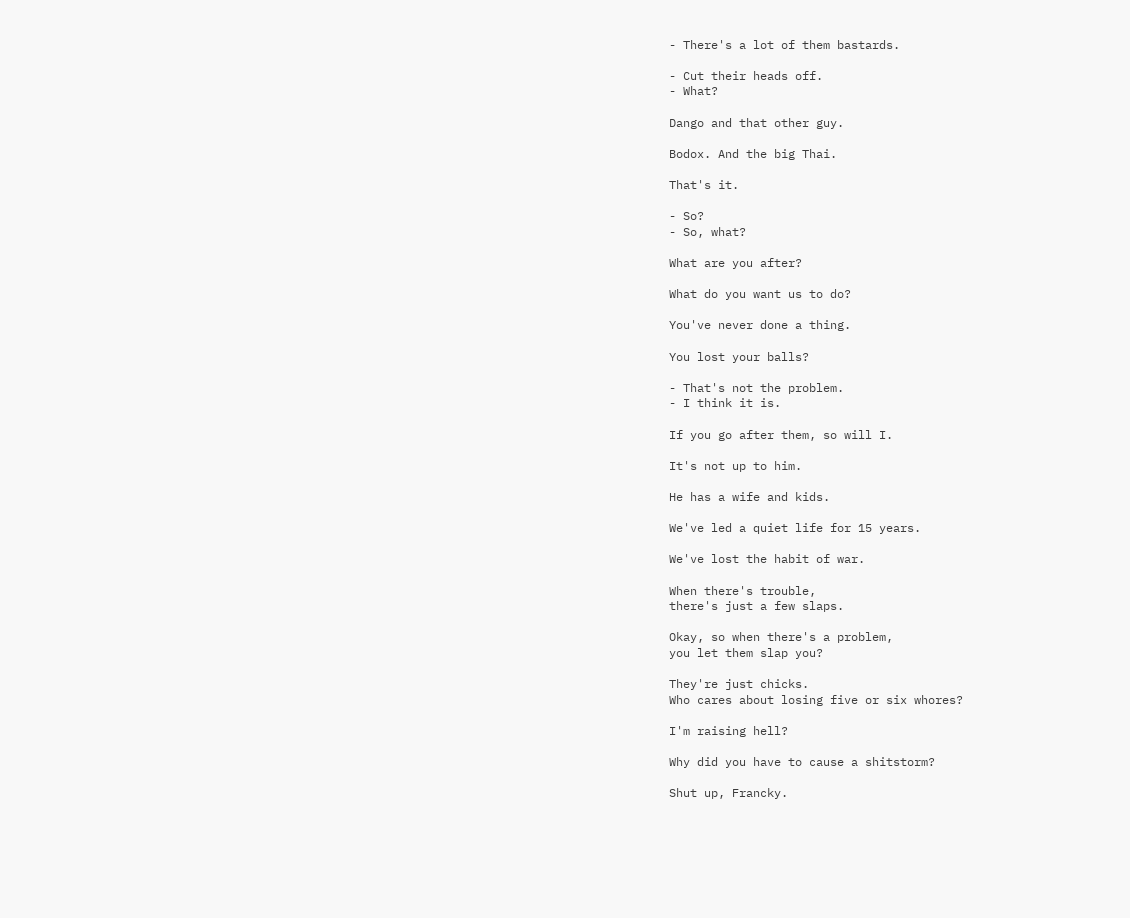- There's a lot of them bastards.

- Cut their heads off.
- What?

Dango and that other guy.

Bodox. And the big Thai.

That's it.

- So?
- So, what?

What are you after?

What do you want us to do?

You've never done a thing.

You lost your balls?

- That's not the problem.
- I think it is.

If you go after them, so will I.

It's not up to him.

He has a wife and kids.

We've led a quiet life for 15 years.

We've lost the habit of war.

When there's trouble,
there's just a few slaps.

Okay, so when there's a problem,
you let them slap you?

They're just chicks.
Who cares about losing five or six whores?

I'm raising hell?

Why did you have to cause a shitstorm?

Shut up, Francky.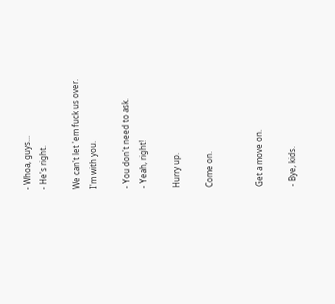- Whoa, guys...
- He's right.

We can't let 'em fuck us over.
I'm with you.

- You don't need to ask.
- Yeah, right!

Hurry up.

Come on.


Get a move on.

- Bye, kids.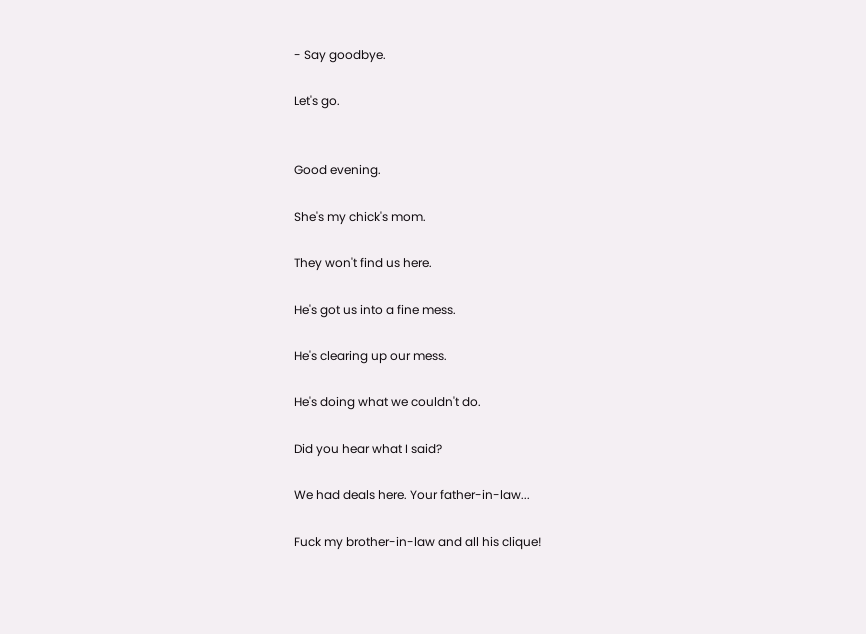- Say goodbye.

Let's go.


Good evening.

She's my chick's mom.

They won't find us here.

He's got us into a fine mess.

He's clearing up our mess.

He's doing what we couldn't do.

Did you hear what I said?

We had deals here. Your father-in-law...

Fuck my brother-in-law and all his clique!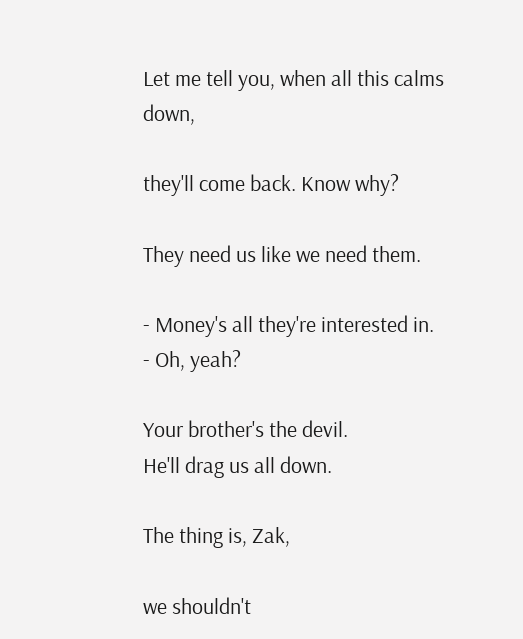Let me tell you, when all this calms down,

they'll come back. Know why?

They need us like we need them.

- Money's all they're interested in.
- Oh, yeah?

Your brother's the devil.
He'll drag us all down.

The thing is, Zak,

we shouldn't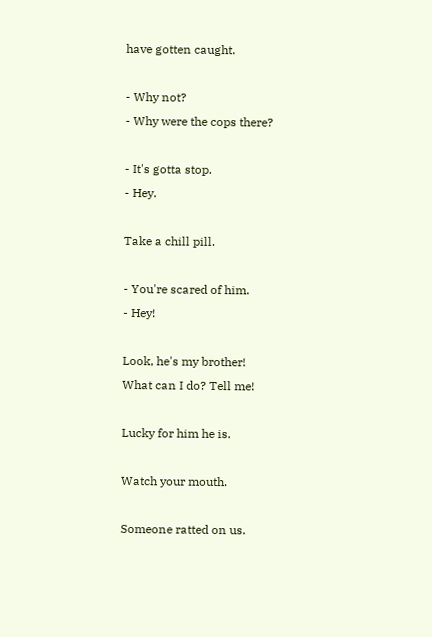have gotten caught.

- Why not?
- Why were the cops there?

- It's gotta stop.
- Hey.

Take a chill pill.

- You're scared of him.
- Hey!

Look, he's my brother!
What can I do? Tell me!

Lucky for him he is.

Watch your mouth.

Someone ratted on us.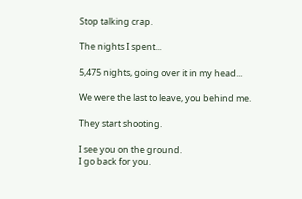Stop talking crap.

The nights I spent...

5,475 nights, going over it in my head...

We were the last to leave, you behind me.

They start shooting.

I see you on the ground.
I go back for you.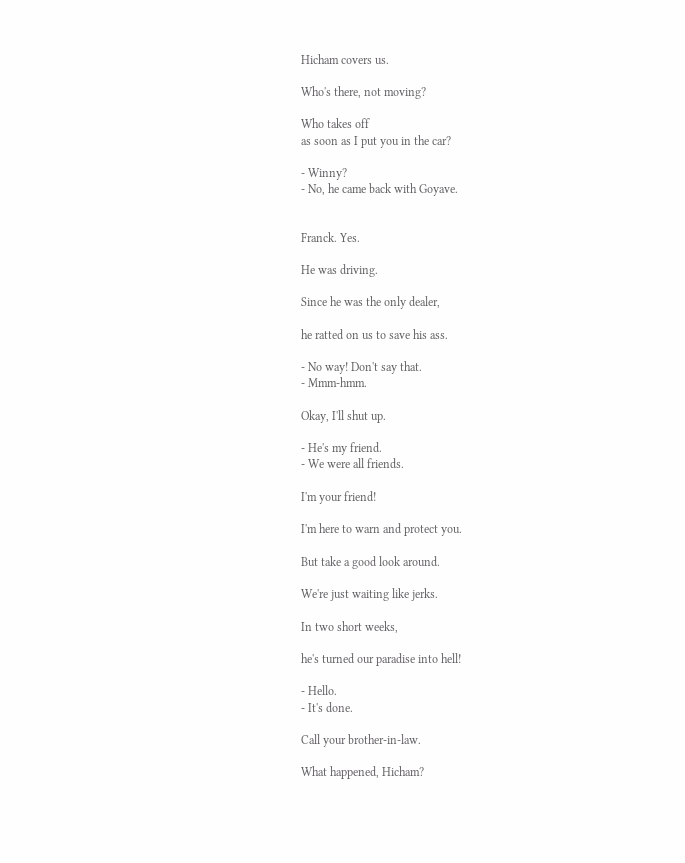Hicham covers us.

Who's there, not moving?

Who takes off
as soon as I put you in the car?

- Winny?
- No, he came back with Goyave.


Franck. Yes.

He was driving.

Since he was the only dealer,

he ratted on us to save his ass.

- No way! Don't say that.
- Mmm-hmm.

Okay, I'll shut up.

- He's my friend.
- We were all friends.

I'm your friend!

I'm here to warn and protect you.

But take a good look around.

We're just waiting like jerks.

In two short weeks,

he's turned our paradise into hell!

- Hello.
- It's done.

Call your brother-in-law.

What happened, Hicham?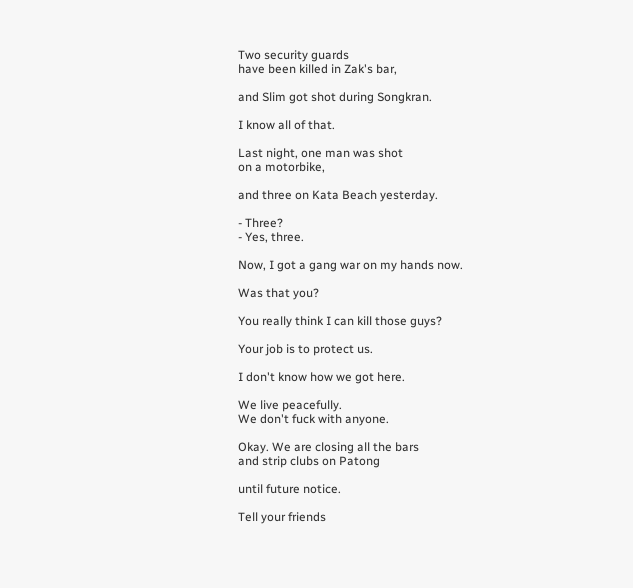Two security guards
have been killed in Zak's bar,

and Slim got shot during Songkran.

I know all of that.

Last night, one man was shot
on a motorbike,

and three on Kata Beach yesterday.

- Three?
- Yes, three.

Now, I got a gang war on my hands now.

Was that you?

You really think I can kill those guys?

Your job is to protect us.

I don't know how we got here.

We live peacefully.
We don't fuck with anyone.

Okay. We are closing all the bars
and strip clubs on Patong

until future notice.

Tell your friends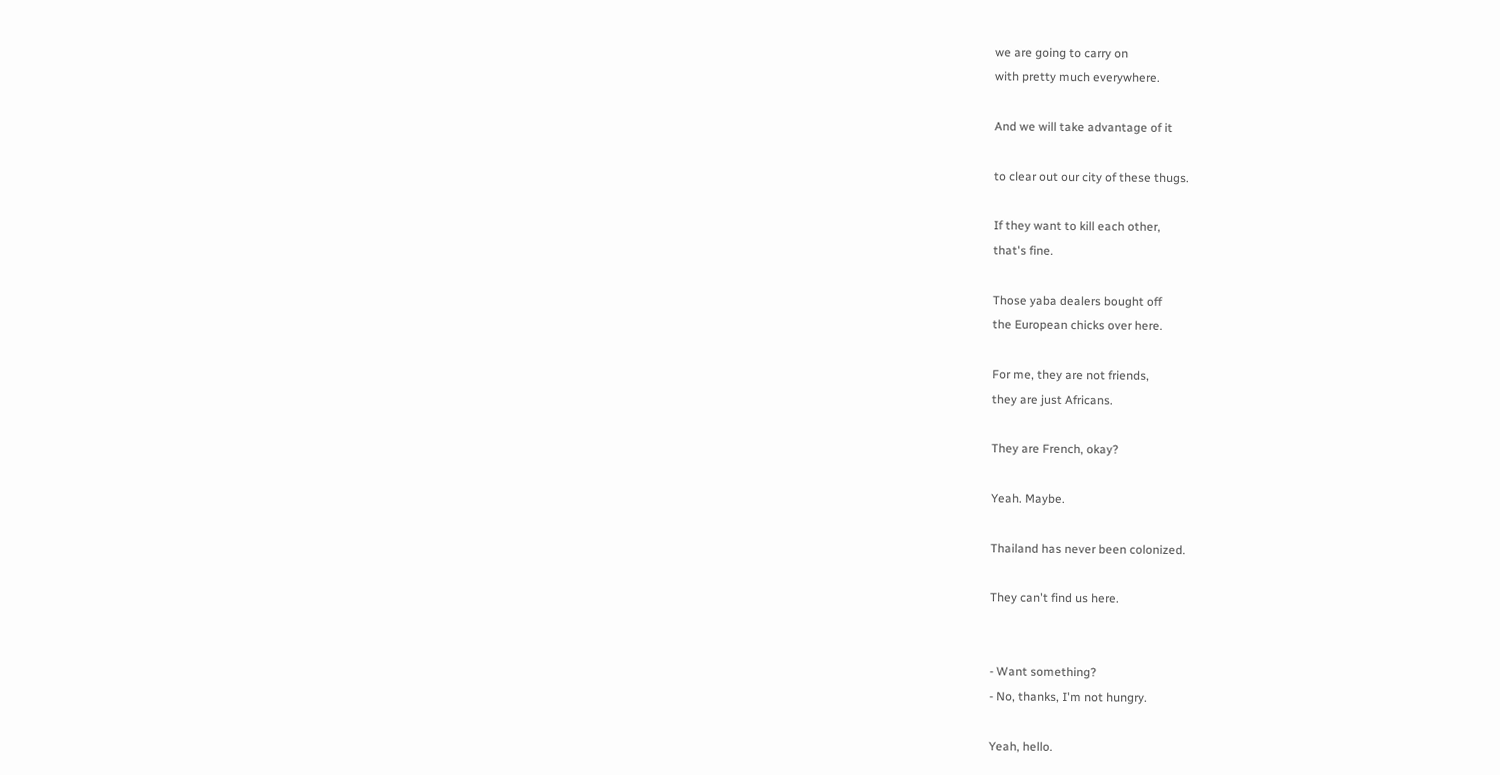we are going to carry on
with pretty much everywhere.

And we will take advantage of it

to clear out our city of these thugs.

If they want to kill each other,
that's fine.

Those yaba dealers bought off
the European chicks over here.

For me, they are not friends,
they are just Africans.

They are French, okay?

Yeah. Maybe.

Thailand has never been colonized.

They can't find us here.


- Want something?
- No, thanks, I'm not hungry.

Yeah, hello.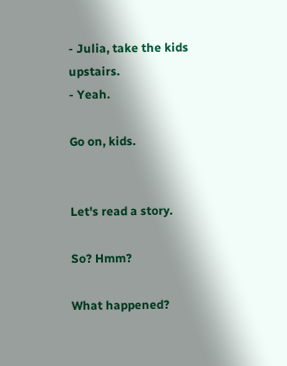- Julia, take the kids upstairs.
- Yeah.

Go on, kids.


Let's read a story.

So? Hmm?

What happened?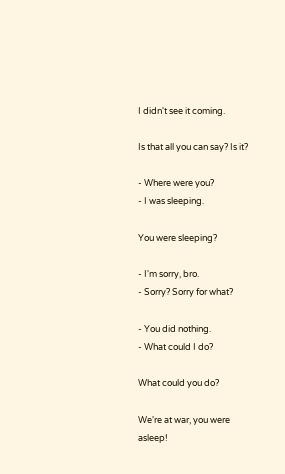I didn't see it coming.

Is that all you can say? Is it?

- Where were you?
- I was sleeping.

You were sleeping?

- I'm sorry, bro.
- Sorry? Sorry for what?

- You did nothing.
- What could I do?

What could you do?

We're at war, you were asleep!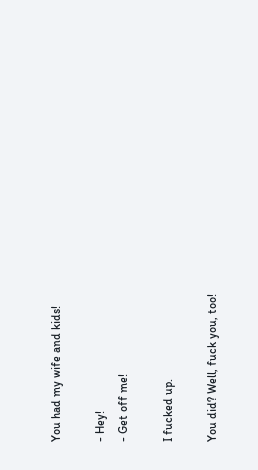You had my wife and kids!

- Hey!
- Get off me!

I fucked up.

You did? Well, fuck you, too!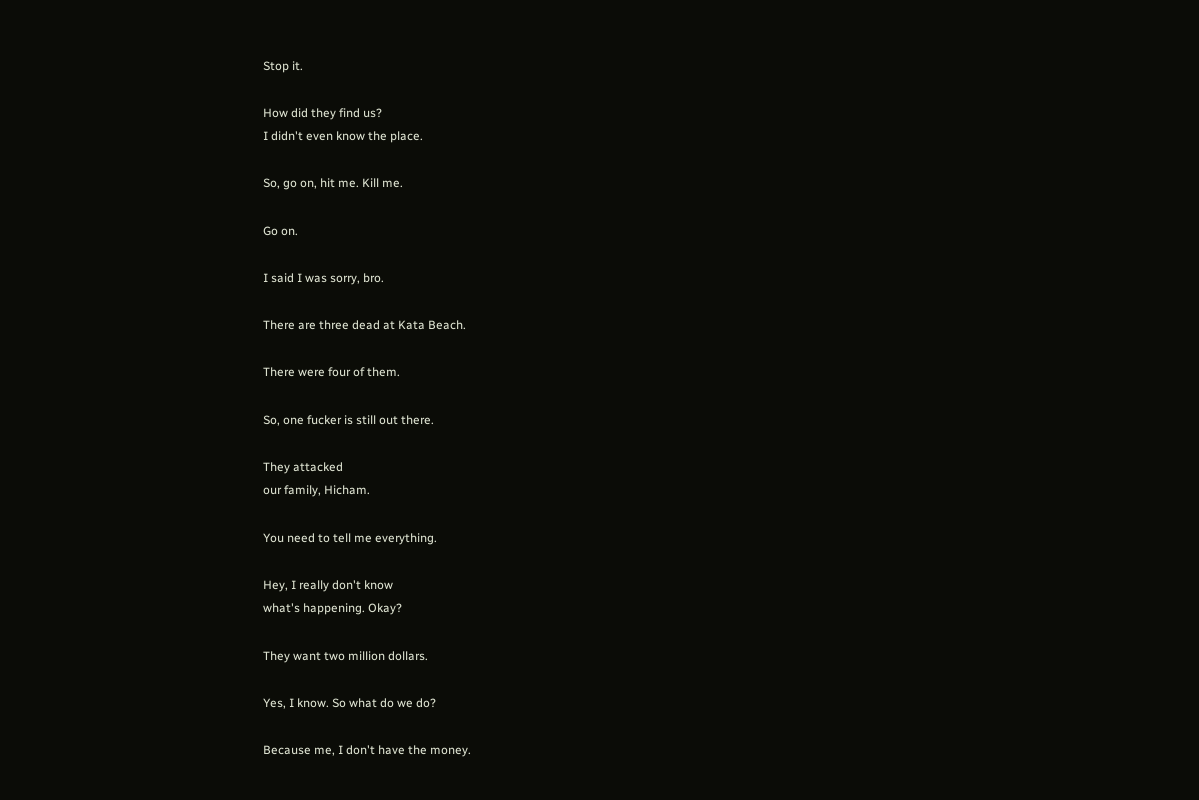Stop it.

How did they find us?
I didn't even know the place.

So, go on, hit me. Kill me.

Go on.

I said I was sorry, bro.

There are three dead at Kata Beach.

There were four of them.

So, one fucker is still out there.

They attacked
our family, Hicham.

You need to tell me everything.

Hey, I really don't know
what's happening. Okay?

They want two million dollars.

Yes, I know. So what do we do?

Because me, I don't have the money.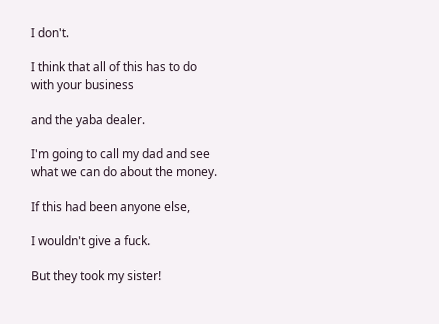I don't.

I think that all of this has to do
with your business

and the yaba dealer.

I'm going to call my dad and see
what we can do about the money.

If this had been anyone else,

I wouldn't give a fuck.

But they took my sister!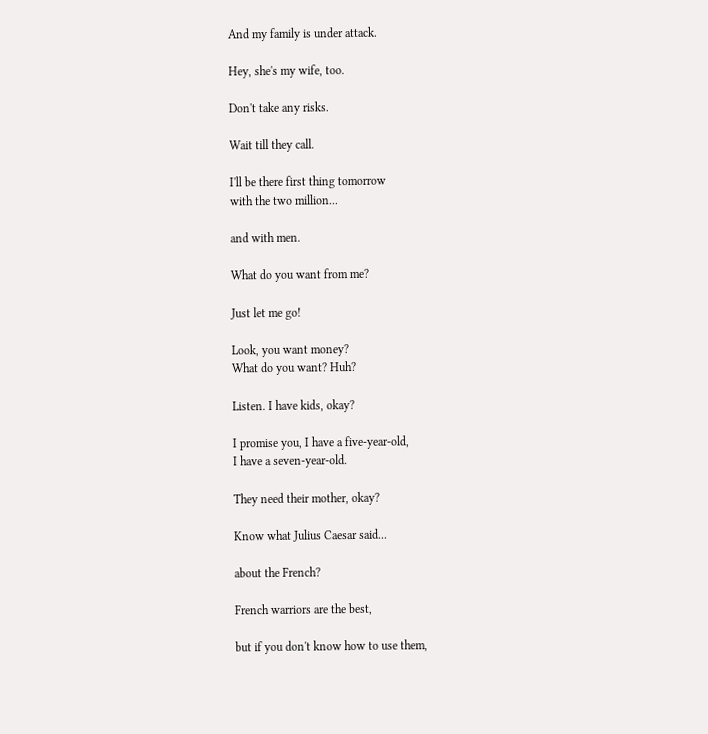And my family is under attack.

Hey, she's my wife, too.

Don't take any risks.

Wait till they call.

I'll be there first thing tomorrow
with the two million...

and with men.

What do you want from me?

Just let me go!

Look, you want money?
What do you want? Huh?

Listen. I have kids, okay?

I promise you, I have a five-year-old,
I have a seven-year-old.

They need their mother, okay?

Know what Julius Caesar said...

about the French?

French warriors are the best,

but if you don't know how to use them,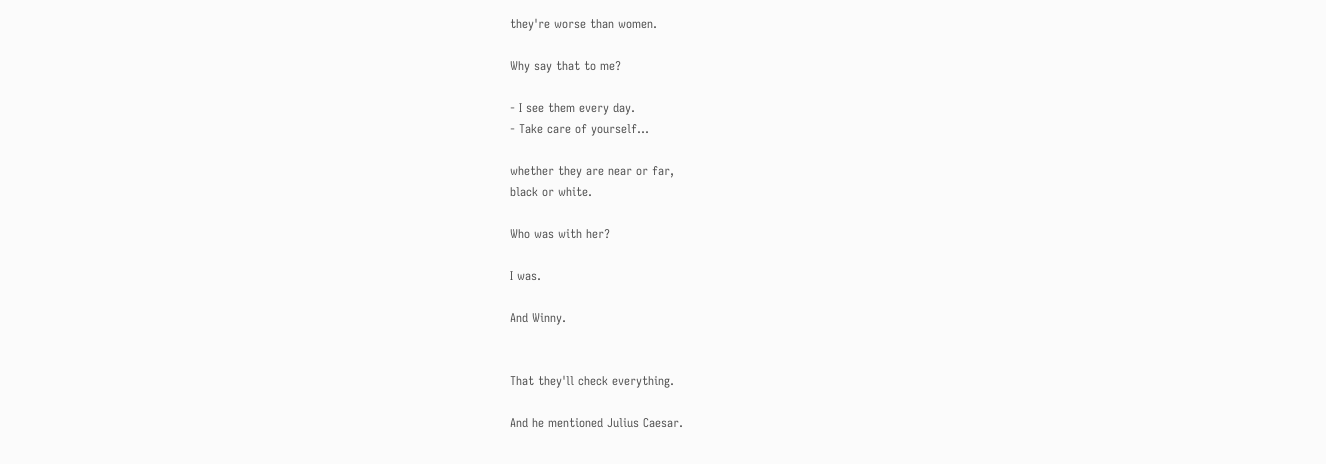they're worse than women.

Why say that to me?

- I see them every day.
- Take care of yourself...

whether they are near or far,
black or white.

Who was with her?

I was.

And Winny.


That they'll check everything.

And he mentioned Julius Caesar.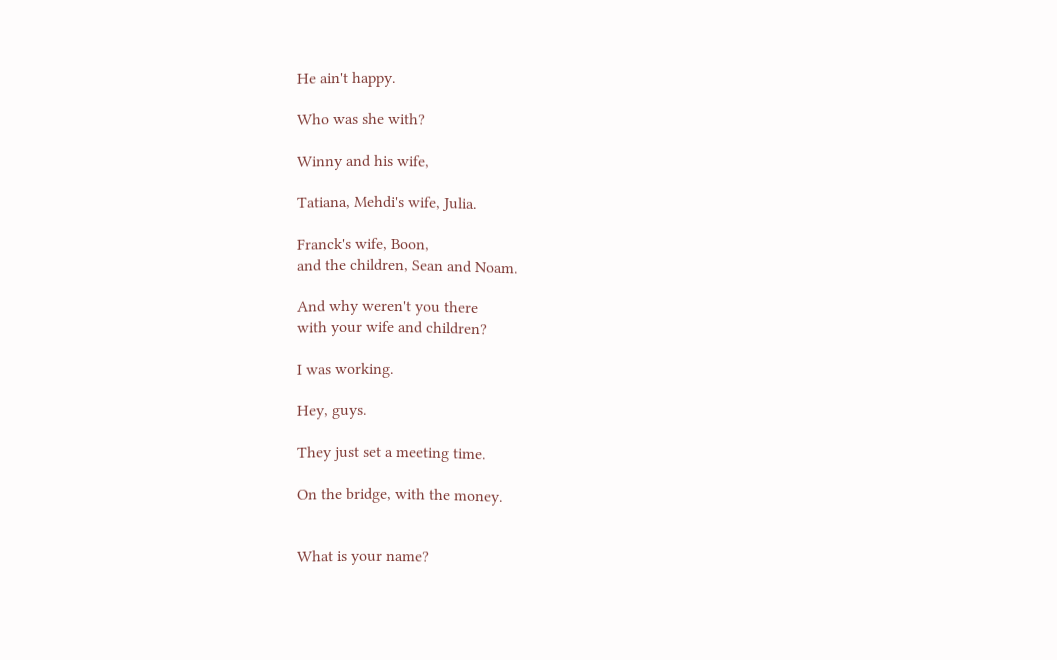He ain't happy.

Who was she with?

Winny and his wife,

Tatiana, Mehdi's wife, Julia.

Franck's wife, Boon,
and the children, Sean and Noam.

And why weren't you there
with your wife and children?

I was working.

Hey, guys.

They just set a meeting time.

On the bridge, with the money.


What is your name?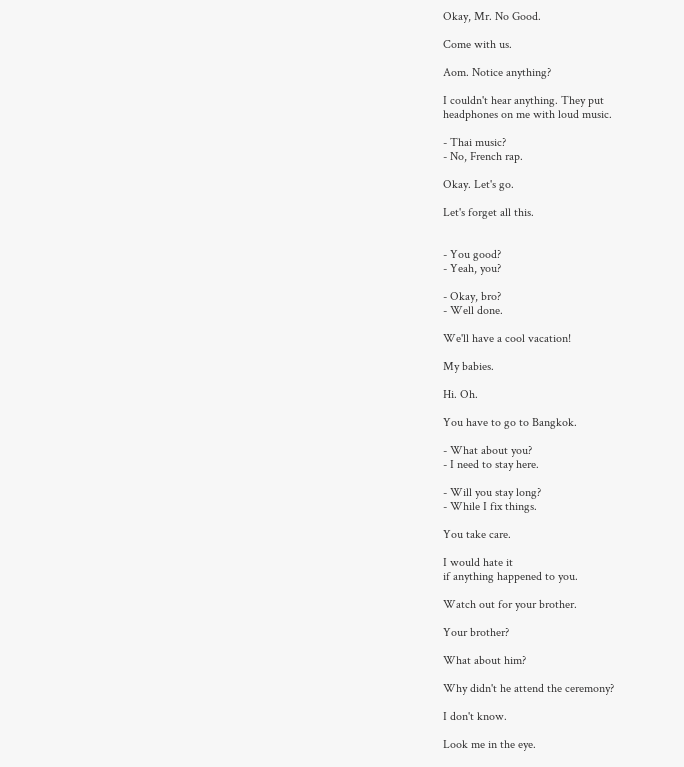Okay, Mr. No Good.

Come with us.

Aom. Notice anything?

I couldn't hear anything. They put
headphones on me with loud music.

- Thai music?
- No, French rap.

Okay. Let's go.

Let's forget all this.


- You good?
- Yeah, you?

- Okay, bro?
- Well done.

We'll have a cool vacation!

My babies.

Hi. Oh.

You have to go to Bangkok.

- What about you?
- I need to stay here.

- Will you stay long?
- While I fix things.

You take care.

I would hate it
if anything happened to you.

Watch out for your brother.

Your brother?

What about him?

Why didn't he attend the ceremony?

I don't know.

Look me in the eye.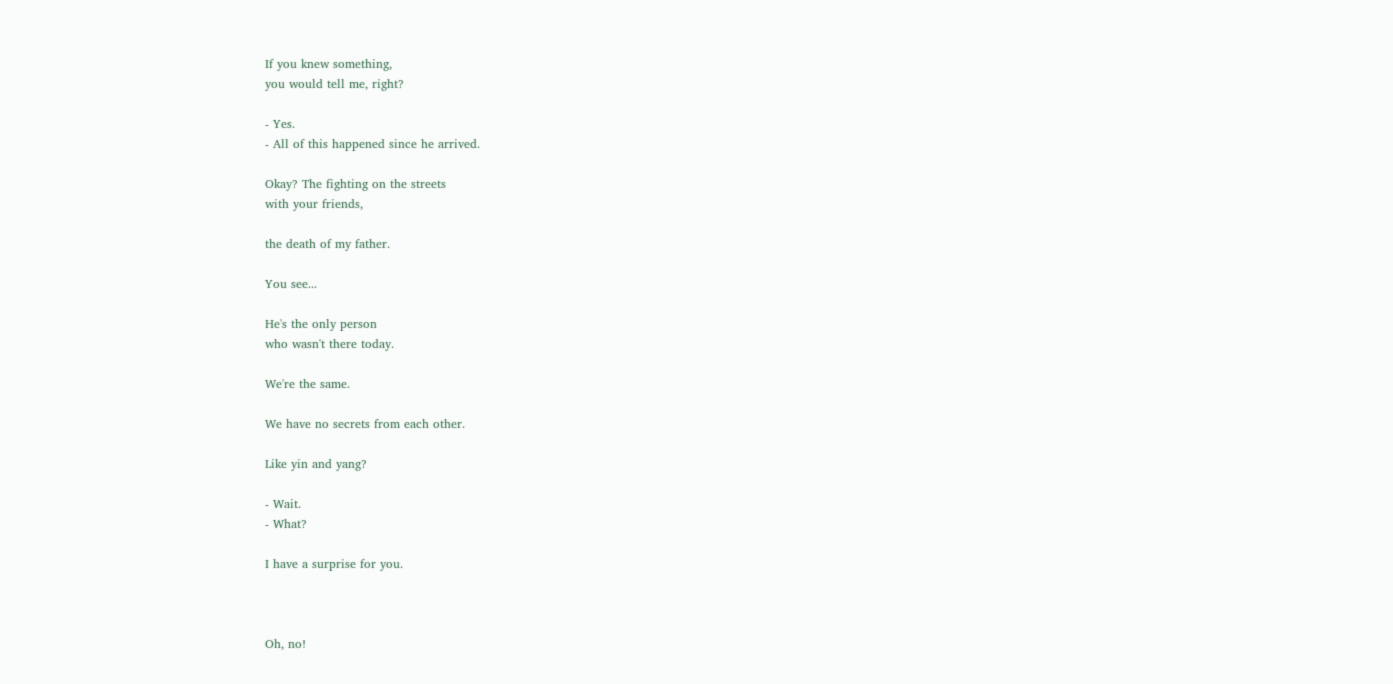If you knew something,
you would tell me, right?

- Yes.
- All of this happened since he arrived.

Okay? The fighting on the streets
with your friends,

the death of my father.

You see...

He's the only person
who wasn't there today.

We're the same.

We have no secrets from each other.

Like yin and yang?

- Wait.
- What?

I have a surprise for you.



Oh, no!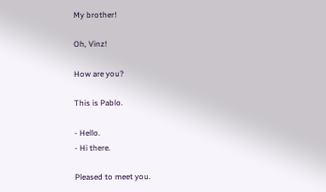My brother!

Oh, Vinz!

How are you?

This is Pablo.

- Hello.
- Hi there.

Pleased to meet you.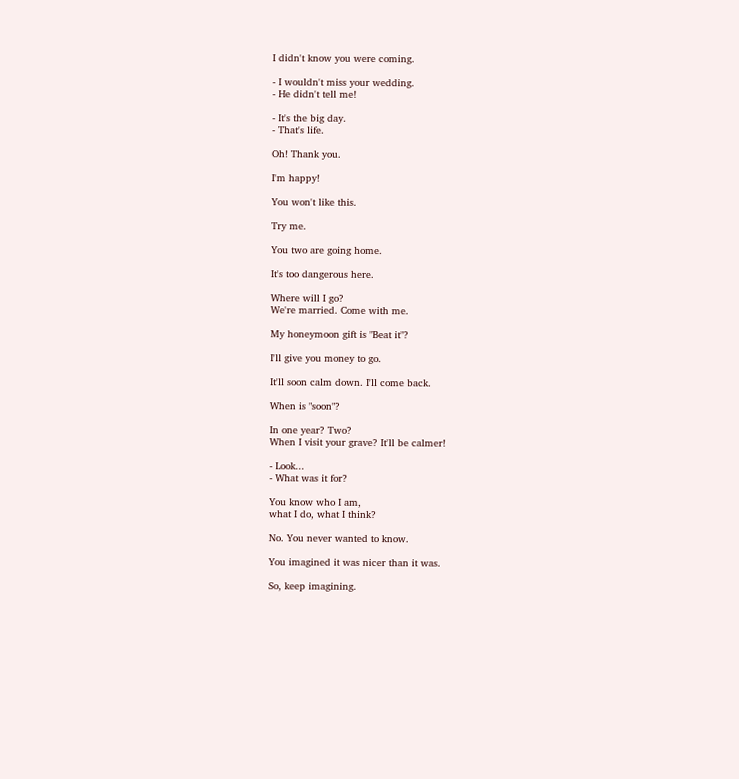I didn't know you were coming.

- I wouldn't miss your wedding.
- He didn't tell me!

- It's the big day.
- That's life.

Oh! Thank you.

I'm happy!

You won't like this.

Try me.

You two are going home.

It's too dangerous here.

Where will I go?
We're married. Come with me.

My honeymoon gift is "Beat it"?

I'll give you money to go.

It'll soon calm down. I'll come back.

When is "soon"?

In one year? Two?
When I visit your grave? It'll be calmer!

- Look...
- What was it for?

You know who I am,
what I do, what I think?

No. You never wanted to know.

You imagined it was nicer than it was.

So, keep imagining.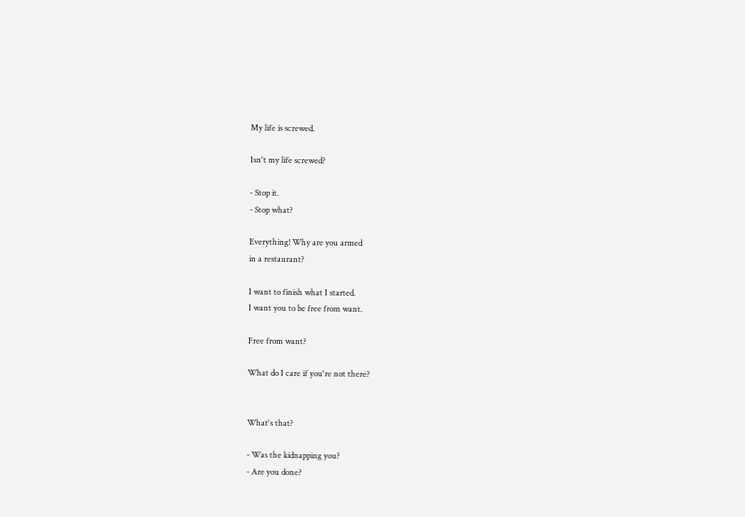My life is screwed.

Isn't my life screwed?

- Stop it.
- Stop what?

Everything! Why are you armed
in a restaurant?

I want to finish what I started.
I want you to be free from want.

Free from want?

What do I care if you're not there?


What's that?

- Was the kidnapping you?
- Are you done?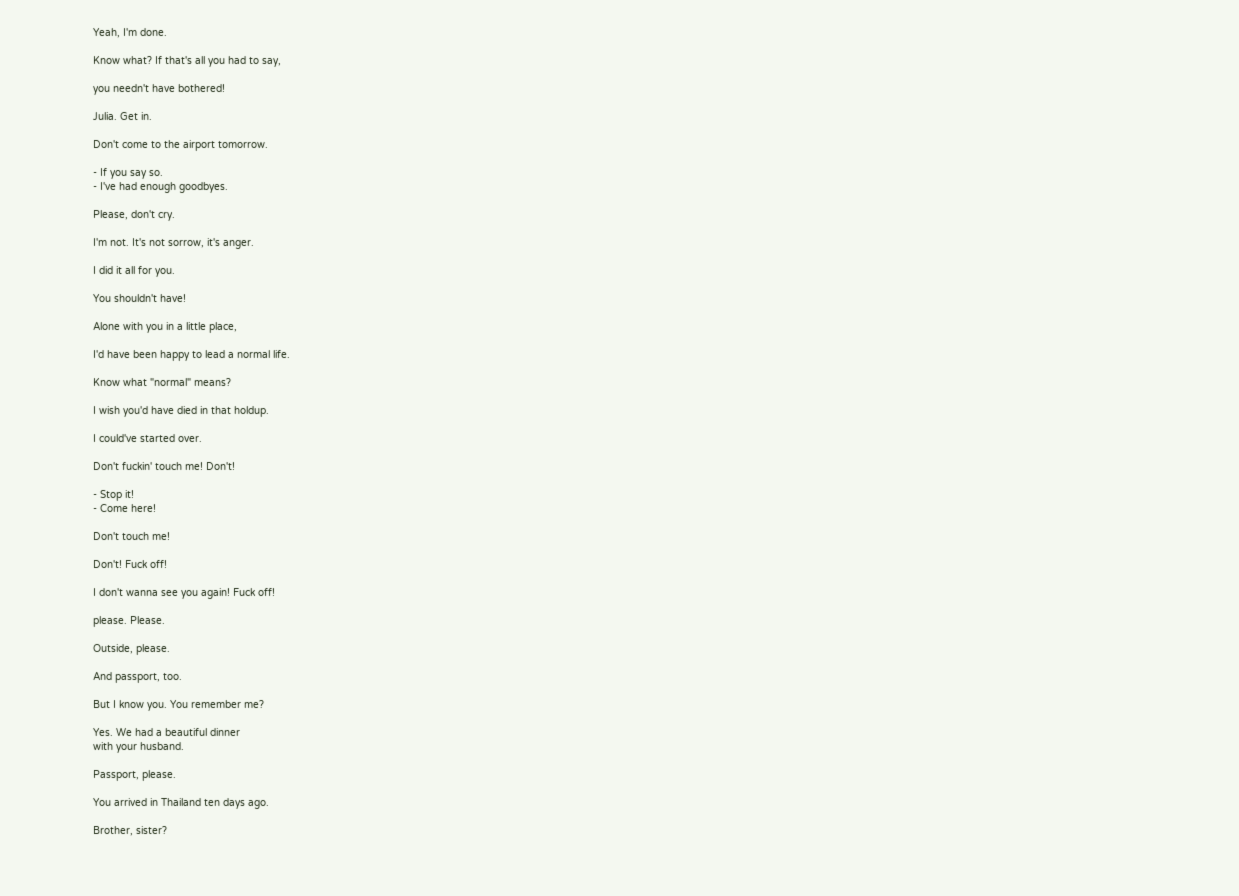Yeah, I'm done.

Know what? If that's all you had to say,

you needn't have bothered!

Julia. Get in.

Don't come to the airport tomorrow.

- If you say so.
- I've had enough goodbyes.

Please, don't cry.

I'm not. It's not sorrow, it's anger.

I did it all for you.

You shouldn't have!

Alone with you in a little place,

I'd have been happy to lead a normal life.

Know what "normal" means?

I wish you'd have died in that holdup.

I could've started over.

Don't fuckin' touch me! Don't!

- Stop it!
- Come here!

Don't touch me!

Don't! Fuck off!

I don't wanna see you again! Fuck off!

please. Please.

Outside, please.

And passport, too.

But I know you. You remember me?

Yes. We had a beautiful dinner
with your husband.

Passport, please.

You arrived in Thailand ten days ago.

Brother, sister?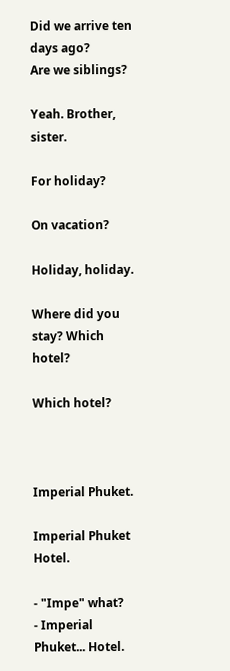Did we arrive ten days ago?
Are we siblings?

Yeah. Brother, sister.

For holiday?

On vacation?

Holiday, holiday.

Where did you stay? Which hotel?

Which hotel?



Imperial Phuket.

Imperial Phuket Hotel.

- "Impe" what?
- Imperial Phuket... Hotel.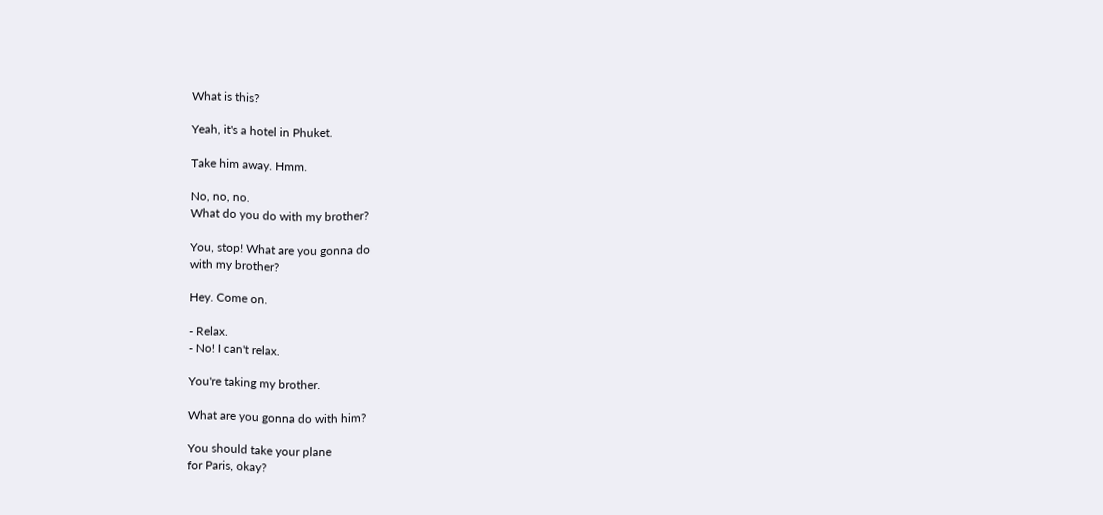What is this?

Yeah, it's a hotel in Phuket.

Take him away. Hmm.

No, no, no.
What do you do with my brother?

You, stop! What are you gonna do
with my brother?

Hey. Come on.

- Relax.
- No! I can't relax.

You're taking my brother.

What are you gonna do with him?

You should take your plane
for Paris, okay?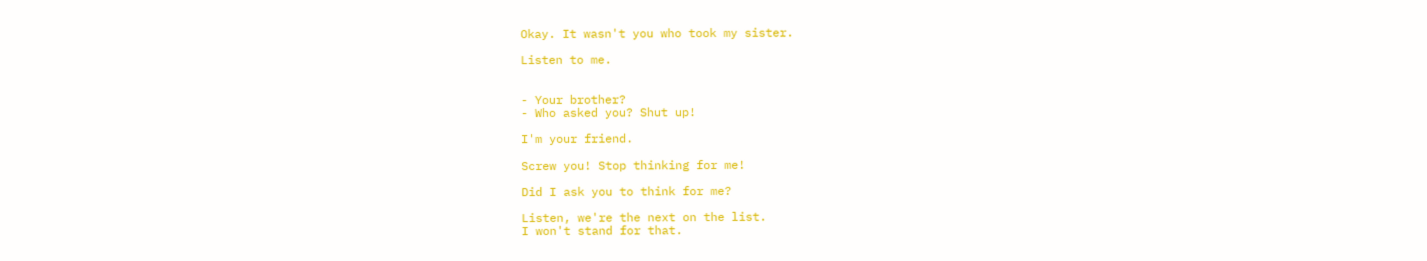Okay. It wasn't you who took my sister.

Listen to me.


- Your brother?
- Who asked you? Shut up!

I'm your friend.

Screw you! Stop thinking for me!

Did I ask you to think for me?

Listen, we're the next on the list.
I won't stand for that.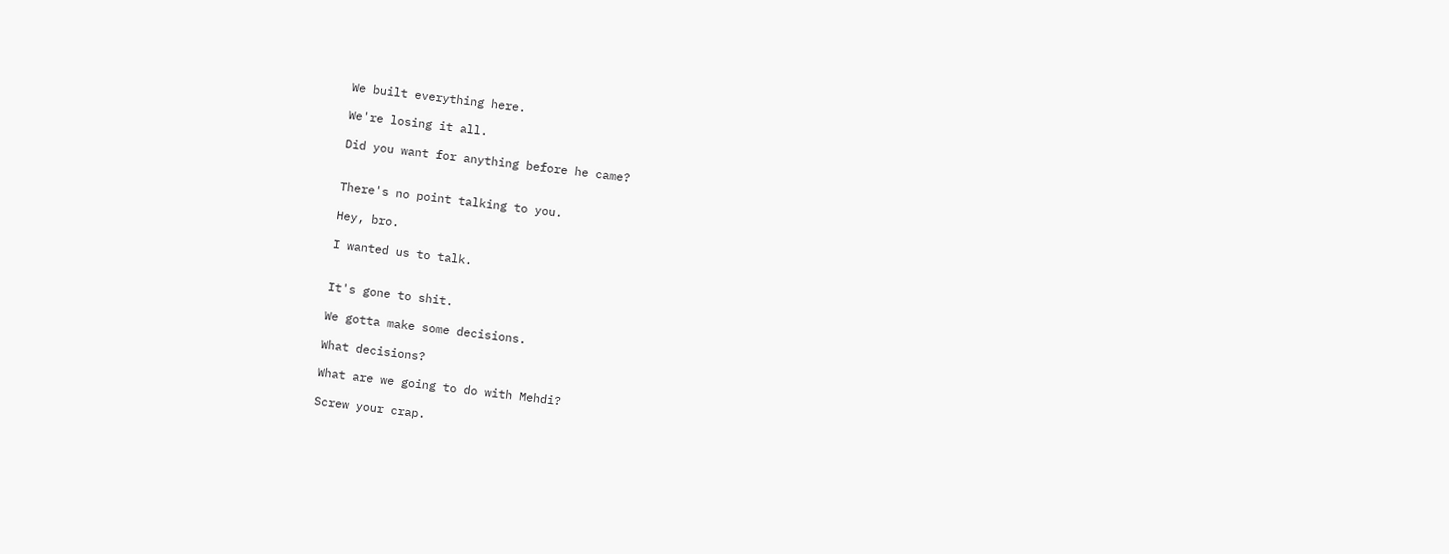We built everything here.

We're losing it all.

Did you want for anything before he came?


There's no point talking to you.

Hey, bro.

I wanted us to talk.


It's gone to shit.

We gotta make some decisions.

What decisions?

What are we going to do with Mehdi?

Screw your crap.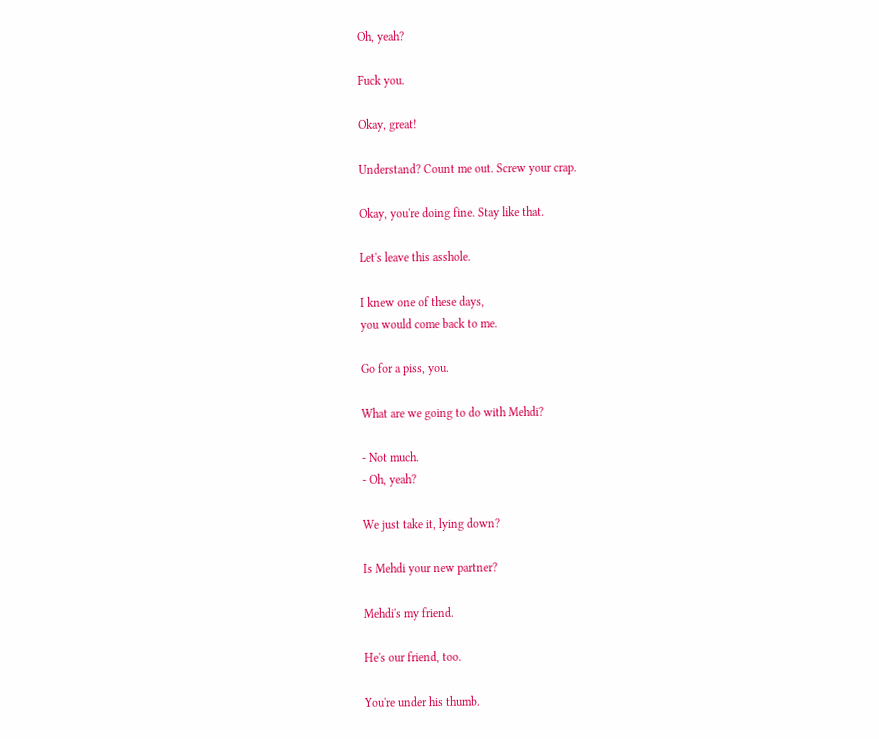Oh, yeah?

Fuck you.

Okay, great!

Understand? Count me out. Screw your crap.

Okay, you're doing fine. Stay like that.

Let's leave this asshole.

I knew one of these days,
you would come back to me.

Go for a piss, you.

What are we going to do with Mehdi?

- Not much.
- Oh, yeah?

We just take it, lying down?

Is Mehdi your new partner?

Mehdi's my friend.

He's our friend, too.

You're under his thumb.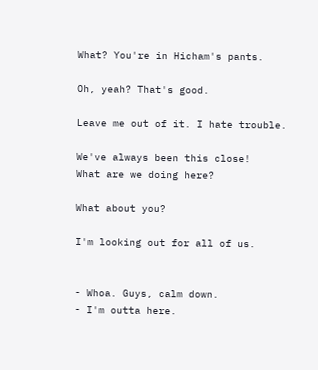What? You're in Hicham's pants.

Oh, yeah? That's good.

Leave me out of it. I hate trouble.

We've always been this close!
What are we doing here?

What about you?

I'm looking out for all of us.


- Whoa. Guys, calm down.
- I'm outta here.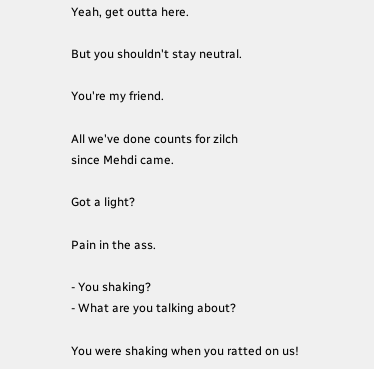Yeah, get outta here.

But you shouldn't stay neutral.

You're my friend.

All we've done counts for zilch
since Mehdi came.

Got a light?

Pain in the ass.

- You shaking?
- What are you talking about?

You were shaking when you ratted on us!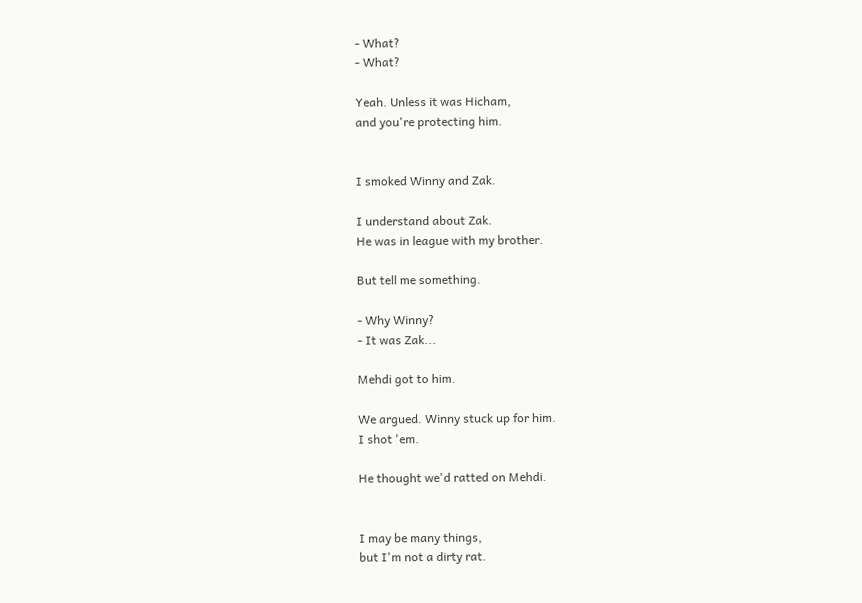- What?
- What?

Yeah. Unless it was Hicham,
and you're protecting him.


I smoked Winny and Zak.

I understand about Zak.
He was in league with my brother.

But tell me something.

- Why Winny?
- It was Zak...

Mehdi got to him.

We argued. Winny stuck up for him.
I shot 'em.

He thought we'd ratted on Mehdi.


I may be many things,
but I'm not a dirty rat.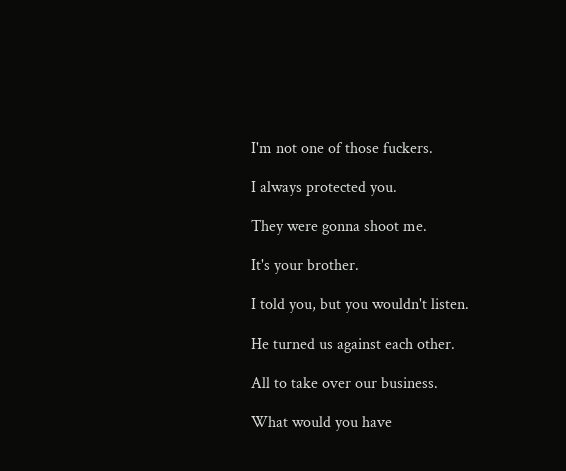I'm not one of those fuckers.

I always protected you.

They were gonna shoot me.

It's your brother.

I told you, but you wouldn't listen.

He turned us against each other.

All to take over our business.

What would you have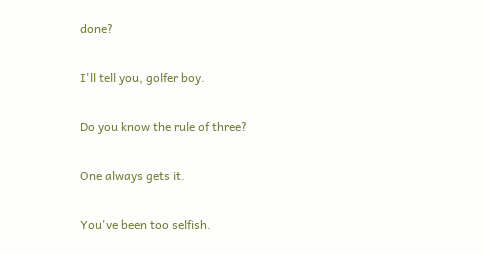done?

I'll tell you, golfer boy.

Do you know the rule of three?

One always gets it.

You've been too selfish.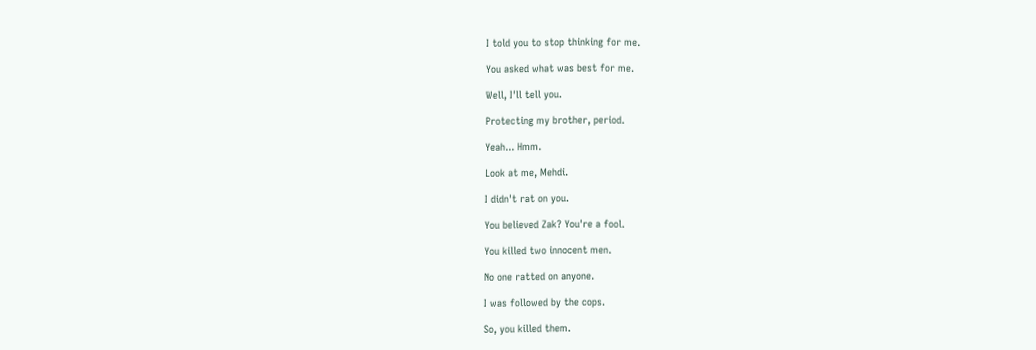I told you to stop thinking for me.

You asked what was best for me.

Well, I'll tell you.

Protecting my brother, period.

Yeah... Hmm.

Look at me, Mehdi.

I didn't rat on you.

You believed Zak? You're a fool.

You killed two innocent men.

No one ratted on anyone.

I was followed by the cops.

So, you killed them.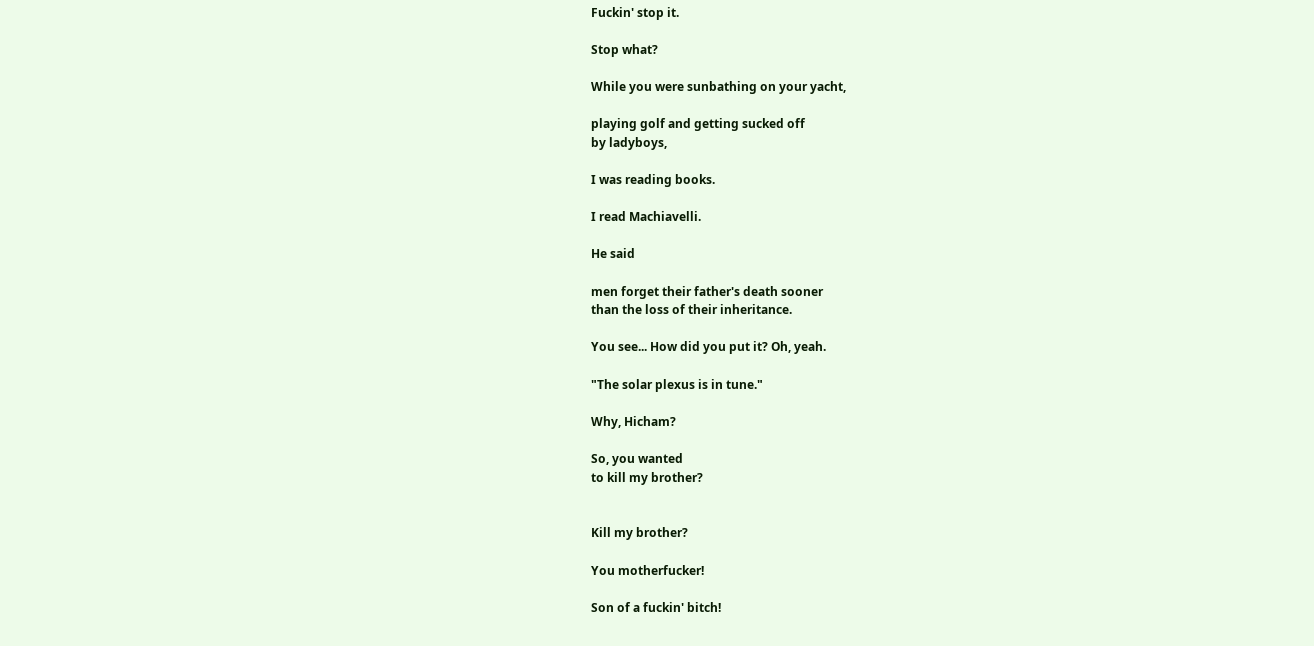Fuckin' stop it.

Stop what?

While you were sunbathing on your yacht,

playing golf and getting sucked off
by ladyboys,

I was reading books.

I read Machiavelli.

He said

men forget their father's death sooner
than the loss of their inheritance.

You see... How did you put it? Oh, yeah.

"The solar plexus is in tune."

Why, Hicham?

So, you wanted
to kill my brother?


Kill my brother?

You motherfucker!

Son of a fuckin' bitch!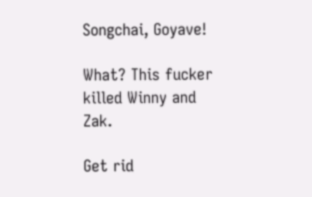Songchai, Goyave!

What? This fucker killed Winny and Zak.

Get rid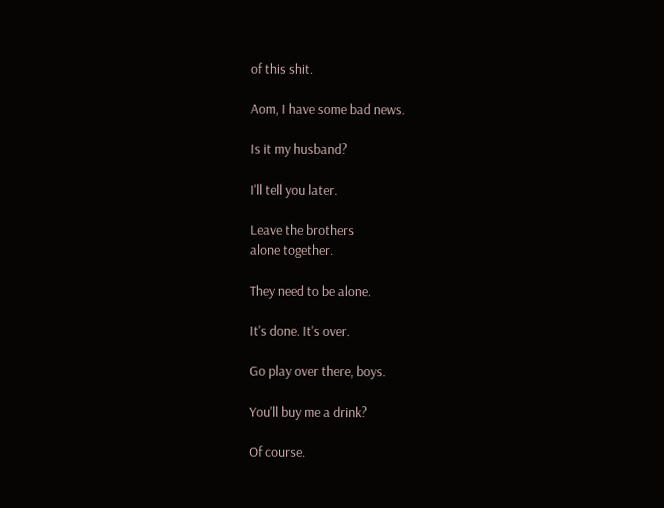of this shit.

Aom, I have some bad news.

Is it my husband?

I'll tell you later.

Leave the brothers
alone together.

They need to be alone.

It's done. It's over.

Go play over there, boys.

You'll buy me a drink?

Of course.